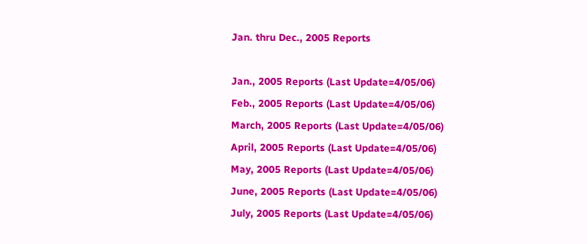Jan. thru Dec., 2005 Reports

Jan., 2005 Reports (Last Update=4/05/06)
Feb., 2005 Reports (Last Update=4/05/06)
March, 2005 Reports (Last Update=4/05/06)
April, 2005 Reports (Last Update=4/05/06)
May, 2005 Reports (Last Update=4/05/06)
June, 2005 Reports (Last Update=4/05/06)
July, 2005 Reports (Last Update=4/05/06)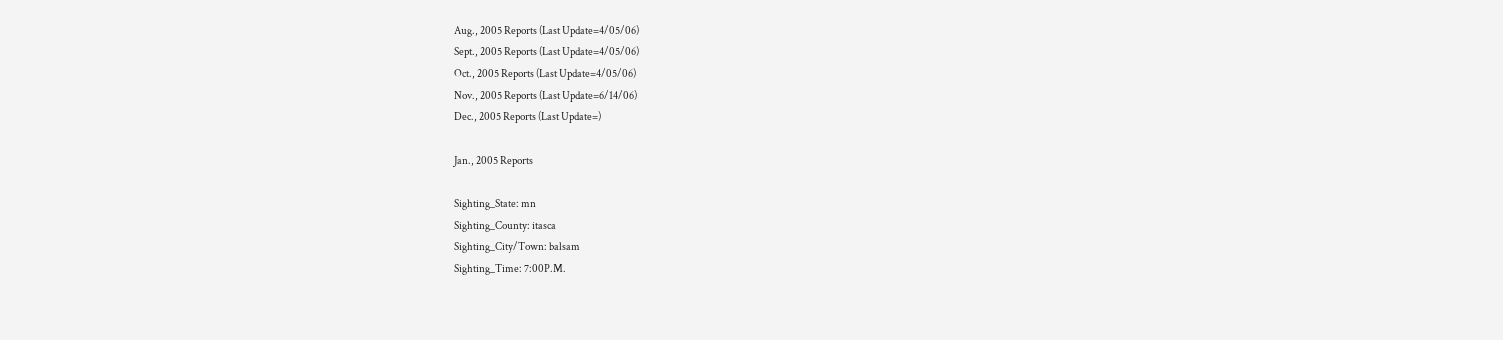Aug., 2005 Reports (Last Update=4/05/06)
Sept., 2005 Reports (Last Update=4/05/06)
Oct., 2005 Reports (Last Update=4/05/06)
Nov., 2005 Reports (Last Update=6/14/06)
Dec., 2005 Reports (Last Update=)

Jan., 2005 Reports

Sighting_State: mn
Sighting_County: itasca
Sighting_City/Town: balsam
Sighting_Time: 7:00P.M.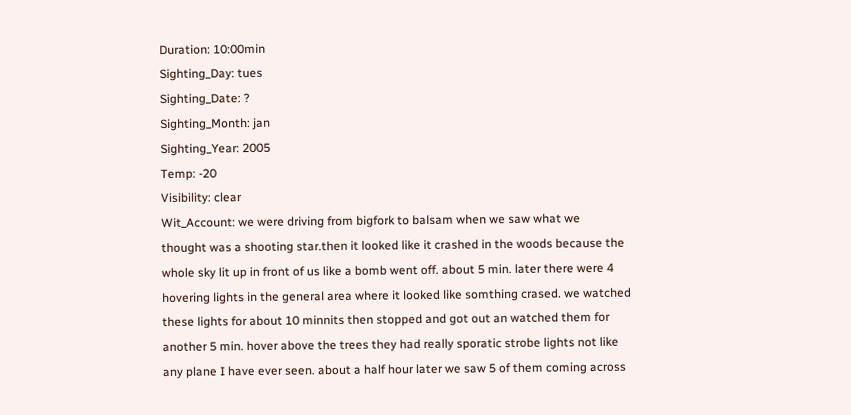Duration: 10:00min
Sighting_Day: tues
Sighting_Date: ?
Sighting_Month: jan
Sighting_Year: 2005
Temp: -20
Visibility: clear
Wit_Account: we were driving from bigfork to balsam when we saw what we
thought was a shooting star.then it looked like it crashed in the woods because the
whole sky lit up in front of us like a bomb went off. about 5 min. later there were 4
hovering lights in the general area where it looked like somthing crased. we watched
these lights for about 10 minnits then stopped and got out an watched them for
another 5 min. hover above the trees they had really sporatic strobe lights not like
any plane I have ever seen. about a half hour later we saw 5 of them coming across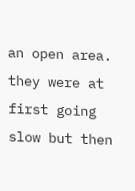an open area. they were at first going slow but then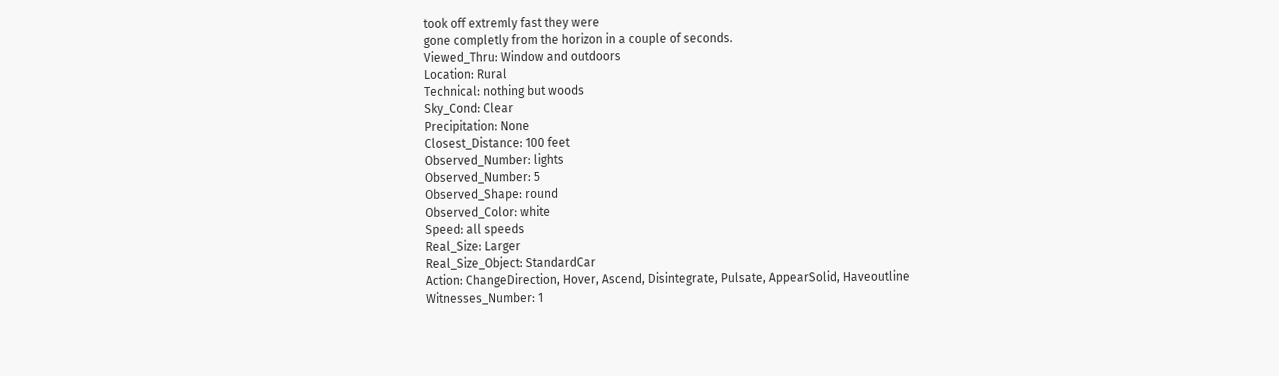took off extremly fast they were
gone completly from the horizon in a couple of seconds.
Viewed_Thru: Window and outdoors
Location: Rural
Technical: nothing but woods
Sky_Cond: Clear
Precipitation: None
Closest_Distance: 100 feet
Observed_Number: lights
Observed_Number: 5
Observed_Shape: round
Observed_Color: white
Speed: all speeds
Real_Size: Larger
Real_Size_Object: StandardCar
Action: ChangeDirection, Hover, Ascend, Disintegrate, Pulsate, AppearSolid, Haveoutline
Witnesses_Number: 1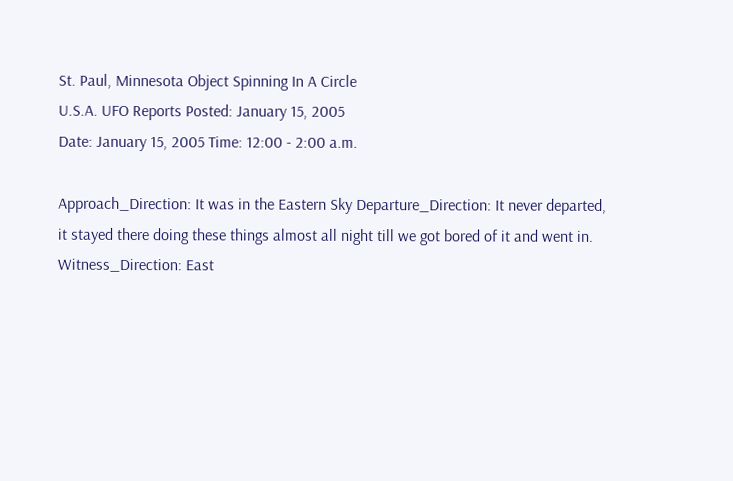St. Paul, Minnesota Object Spinning In A Circle
U.S.A. UFO Reports Posted: January 15, 2005
Date: January 15, 2005 Time: 12:00 - 2:00 a.m.

Approach_Direction: It was in the Eastern Sky Departure_Direction: It never departed,
it stayed there doing these things almost all night till we got bored of it and went in.
Witness_Direction: East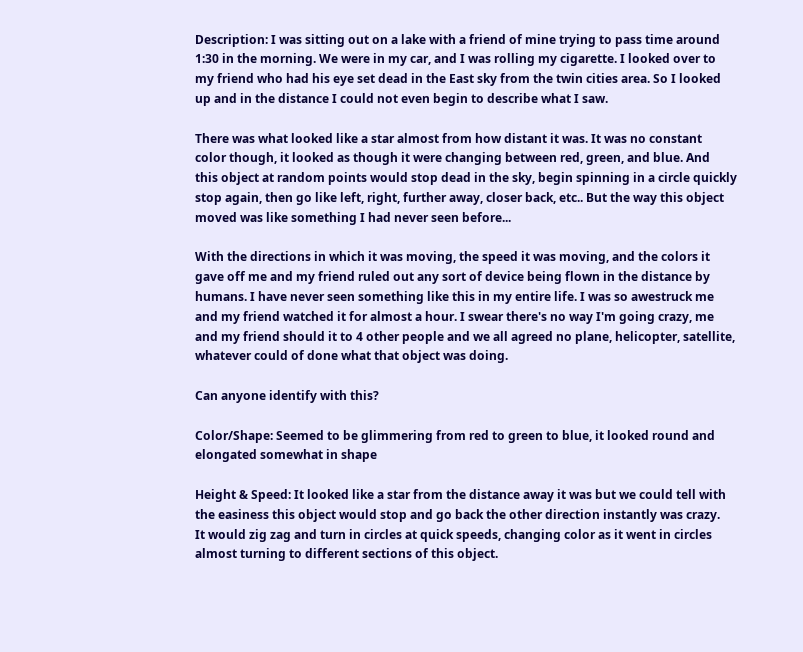Description: I was sitting out on a lake with a friend of mine trying to pass time around
1:30 in the morning. We were in my car, and I was rolling my cigarette. I looked over to
my friend who had his eye set dead in the East sky from the twin cities area. So I looked
up and in the distance I could not even begin to describe what I saw.

There was what looked like a star almost from how distant it was. It was no constant
color though, it looked as though it were changing between red, green, and blue. And
this object at random points would stop dead in the sky, begin spinning in a circle quickly
stop again, then go like left, right, further away, closer back, etc.. But the way this object
moved was like something I had never seen before...

With the directions in which it was moving, the speed it was moving, and the colors it
gave off me and my friend ruled out any sort of device being flown in the distance by
humans. I have never seen something like this in my entire life. I was so awestruck me
and my friend watched it for almost a hour. I swear there's no way I'm going crazy, me
and my friend should it to 4 other people and we all agreed no plane, helicopter, satellite,
whatever could of done what that object was doing.

Can anyone identify with this?

Color/Shape: Seemed to be glimmering from red to green to blue, it looked round and
elongated somewhat in shape

Height & Speed: It looked like a star from the distance away it was but we could tell with
the easiness this object would stop and go back the other direction instantly was crazy.
It would zig zag and turn in circles at quick speeds, changing color as it went in circles
almost turning to different sections of this object.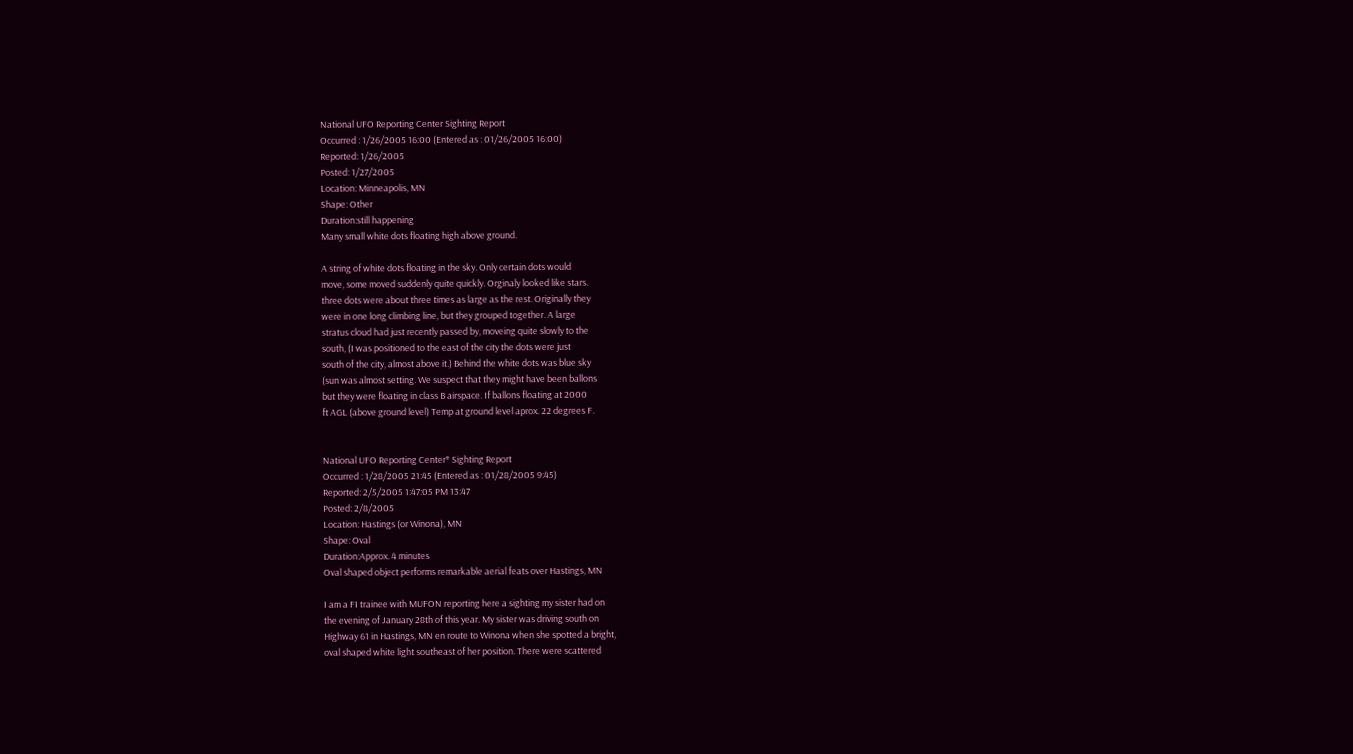National UFO Reporting Center Sighting Report
Occurred : 1/26/2005 16:00 (Entered as : 01/26/2005 16:00)
Reported: 1/26/2005
Posted: 1/27/2005
Location: Minneapolis, MN
Shape: Other
Duration:still happening
Many small white dots floating high above ground.

A string of white dots floating in the sky. Only certain dots would
move, some moved suddenly quite quickly. Orginaly looked like stars.
three dots were about three times as large as the rest. Originally they
were in one long climbing line, but they grouped together. A large
stratus cloud had just recently passed by, moveing quite slowly to the
south, (I was positioned to the east of the city the dots were just
south of the city, almost above it.) Behind the white dots was blue sky
(sun was almost setting. We suspect that they might have been ballons
but they were floating in class B airspace. If ballons floating at 2000
ft AGL (above ground level) Temp at ground level aprox. 22 degrees F.


National UFO Reporting Center* Sighting Report
Occurred : 1/28/2005 21:45 (Entered as : 01/28/2005 9:45)
Reported: 2/5/2005 1:47:05 PM 13:47
Posted: 2/8/2005
Location: Hastings (or Winona), MN
Shape: Oval
Duration:Approx. 4 minutes
Oval shaped object performs remarkable aerial feats over Hastings, MN

I am a FI trainee with MUFON reporting here a sighting my sister had on
the evening of January 28th of this year. My sister was driving south on
Highway 61 in Hastings, MN en route to Winona when she spotted a bright,
oval shaped white light southeast of her position. There were scattered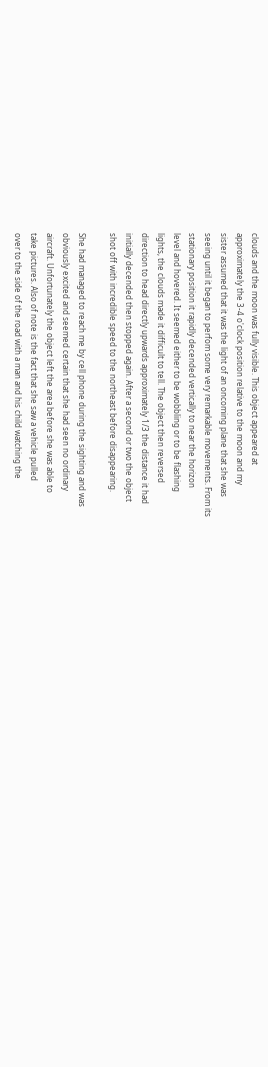clouds and the moon was fully visible. This object appeared at
approximately the 3-4 o'clock position relative to the moon and my
sister assumed that it was the light of an oncoming plane that she was
seeing until it began to perfom some very remarkable movements. From its
stationary position it rapidly decended vertically to near the horizon
level and hovered. It seemed either to be wobbling or to be flashing
lights, the clouds made it difficult to tell. The object then reversed
direction to head directly upwards approximately 1/3 the distance it had
initially decended then stopped again. After a second or two the object
shot off with incredible speed to the northeast before disappearing.

She had managed to reach me by cell phone during the sighting and was
obviously excited and seemed certain that she had seen no ordinary
aircraft. Unfortunately the object left the area before she was able to
take pictures. Also of note is the fact that she saw a vehicle pulled
over to the side of the road with a man and his child watching the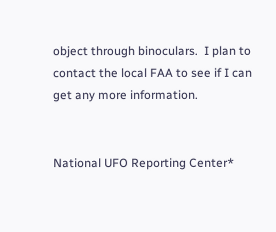object through binoculars.  I plan to contact the local FAA to see if I can
get any more information.


National UFO Reporting Center*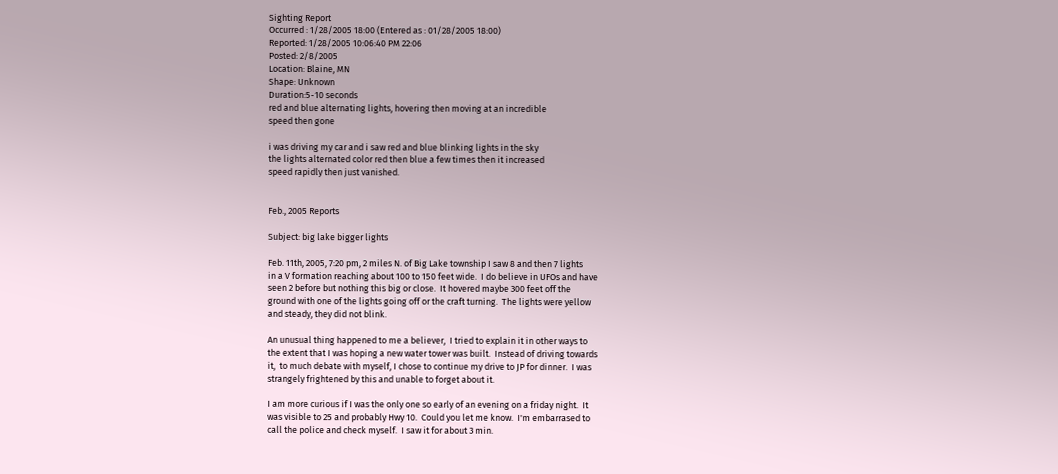Sighting Report
Occurred : 1/28/2005 18:00 (Entered as : 01/28/2005 18:00)
Reported: 1/28/2005 10:06:40 PM 22:06
Posted: 2/8/2005
Location: Blaine, MN
Shape: Unknown
Duration:5-10 seconds
red and blue alternating lights, hovering then moving at an incredible
speed then gone

i was driving my car and i saw red and blue blinking lights in the sky
the lights alternated color red then blue a few times then it increased
speed rapidly then just vanished.


Feb., 2005 Reports

Subject: big lake bigger lights

Feb. 11th, 2005, 7:20 pm, 2 miles N. of Big Lake township I saw 8 and then 7 lights
in a V formation reaching about 100 to 150 feet wide.  I do believe in UFOs and have
seen 2 before but nothing this big or close.  It hovered maybe 300 feet off the
ground with one of the lights going off or the craft turning.  The lights were yellow
and steady, they did not blink.

An unusual thing happened to me a believer,  I tried to explain it in other ways to
the extent that I was hoping a new water tower was built.  Instead of driving towards
it,  to much debate with myself, I chose to continue my drive to JP for dinner.  I was
strangely frightened by this and unable to forget about it.

I am more curious if I was the only one so early of an evening on a friday night.  It
was visible to 25 and probably Hwy 10.  Could you let me know.  I'm embarrased to
call the police and check myself.  I saw it for about 3 min.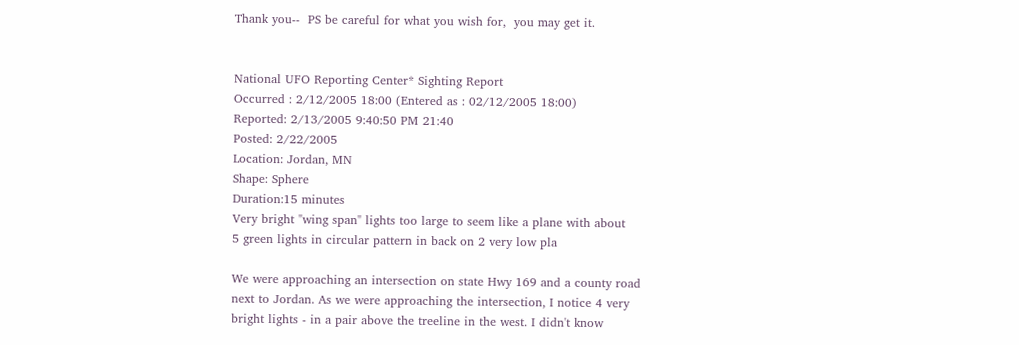Thank you--  PS be careful for what you wish for,  you may get it.


National UFO Reporting Center* Sighting Report
Occurred : 2/12/2005 18:00 (Entered as : 02/12/2005 18:00)
Reported: 2/13/2005 9:40:50 PM 21:40
Posted: 2/22/2005
Location: Jordan, MN
Shape: Sphere
Duration:15 minutes
Very bright "wing span" lights too large to seem like a plane with about
5 green lights in circular pattern in back on 2 very low pla

We were approaching an intersection on state Hwy 169 and a county road
next to Jordan. As we were approaching the intersection, I notice 4 very
bright lights - in a pair above the treeline in the west. I didn't know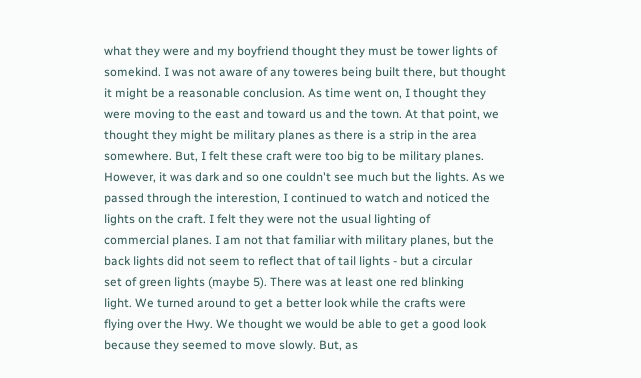what they were and my boyfriend thought they must be tower lights of
somekind. I was not aware of any toweres being built there, but thought
it might be a reasonable conclusion. As time went on, I thought they
were moving to the east and toward us and the town. At that point, we
thought they might be military planes as there is a strip in the area
somewhere. But, I felt these craft were too big to be military planes.
However, it was dark and so one couldn't see much but the lights. As we
passed through the interestion, I continued to watch and noticed the
lights on the craft. I felt they were not the usual lighting of
commercial planes. I am not that familiar with military planes, but the
back lights did not seem to reflect that of tail lights - but a circular
set of green lights (maybe 5). There was at least one red blinking
light. We turned around to get a better look while the crafts were
flying over the Hwy. We thought we would be able to get a good look
because they seemed to move slowly. But, as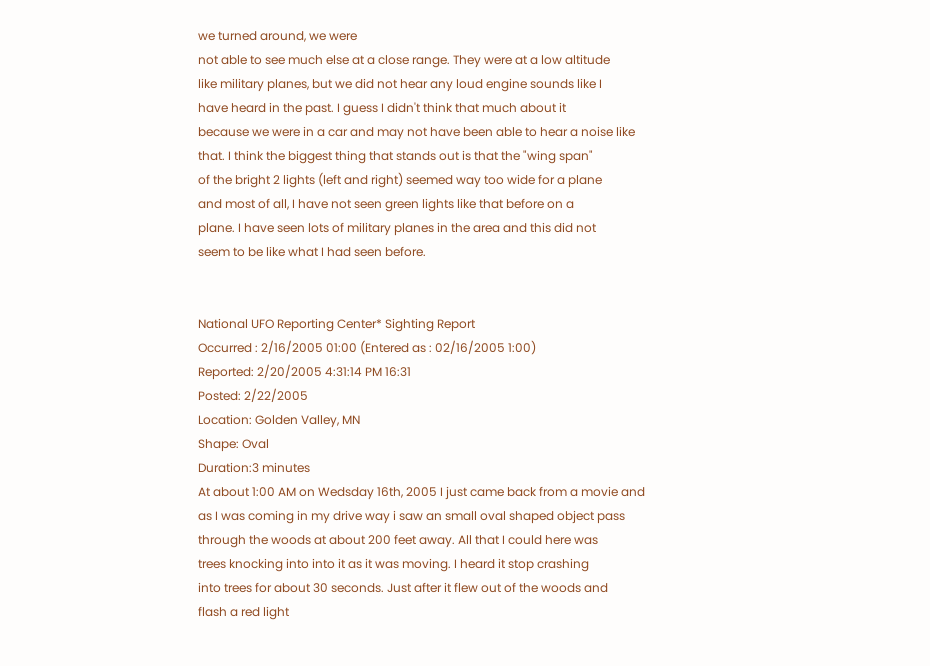we turned around, we were
not able to see much else at a close range. They were at a low altitude
like military planes, but we did not hear any loud engine sounds like I
have heard in the past. I guess I didn't think that much about it
because we were in a car and may not have been able to hear a noise like
that. I think the biggest thing that stands out is that the "wing span"
of the bright 2 lights (left and right) seemed way too wide for a plane
and most of all, I have not seen green lights like that before on a
plane. I have seen lots of military planes in the area and this did not
seem to be like what I had seen before.


National UFO Reporting Center* Sighting Report
Occurred : 2/16/2005 01:00 (Entered as : 02/16/2005 1:00)
Reported: 2/20/2005 4:31:14 PM 16:31
Posted: 2/22/2005
Location: Golden Valley, MN
Shape: Oval
Duration:3 minutes
At about 1:00 AM on Wedsday 16th, 2005 I just came back from a movie and
as I was coming in my drive way i saw an small oval shaped object pass
through the woods at about 200 feet away. All that I could here was
trees knocking into into it as it was moving. I heard it stop crashing
into trees for about 30 seconds. Just after it flew out of the woods and
flash a red light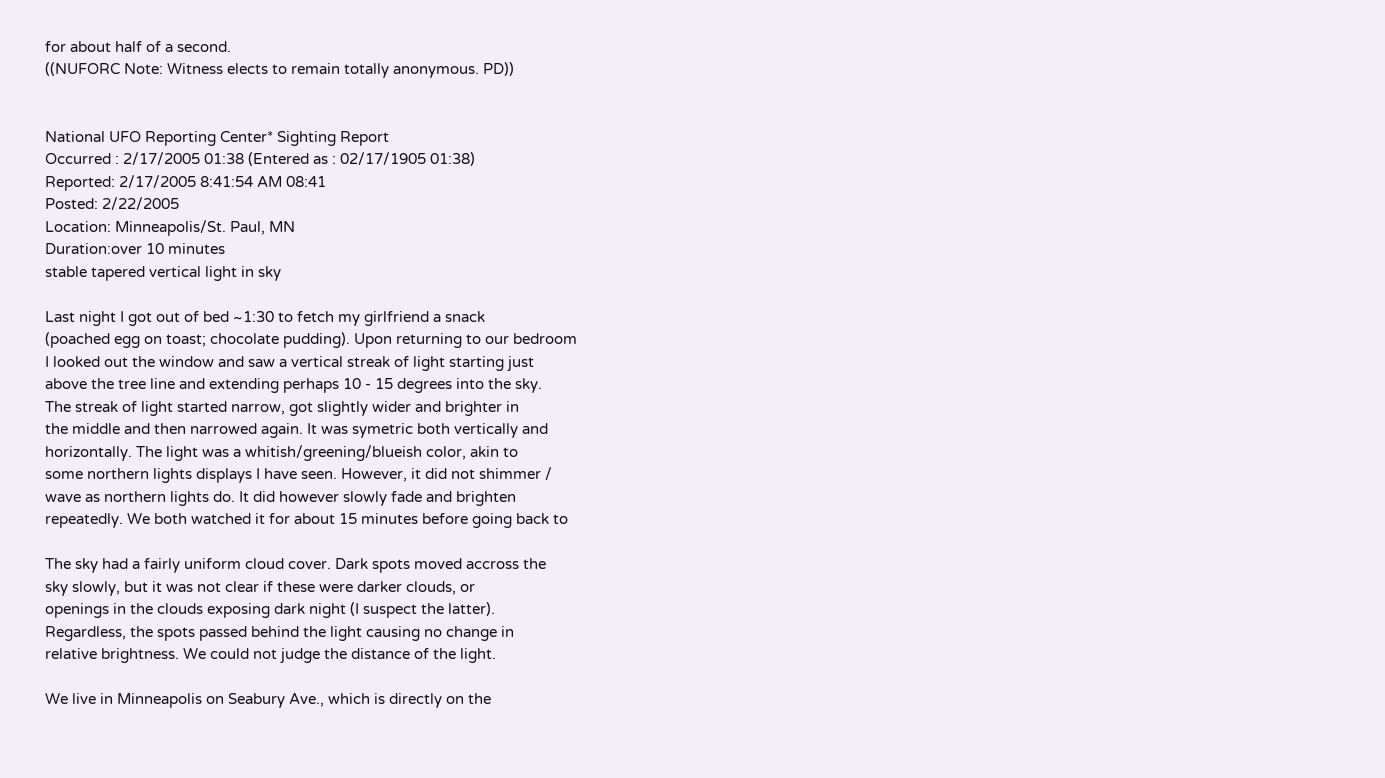for about half of a second.
((NUFORC Note: Witness elects to remain totally anonymous. PD))


National UFO Reporting Center* Sighting Report
Occurred : 2/17/2005 01:38 (Entered as : 02/17/1905 01:38)
Reported: 2/17/2005 8:41:54 AM 08:41
Posted: 2/22/2005
Location: Minneapolis/St. Paul, MN
Duration:over 10 minutes
stable tapered vertical light in sky

Last night I got out of bed ~1:30 to fetch my girlfriend a snack
(poached egg on toast; chocolate pudding). Upon returning to our bedroom
I looked out the window and saw a vertical streak of light starting just
above the tree line and extending perhaps 10 - 15 degrees into the sky.
The streak of light started narrow, got slightly wider and brighter in
the middle and then narrowed again. It was symetric both vertically and
horizontally. The light was a whitish/greening/blueish color, akin to
some northern lights displays I have seen. However, it did not shimmer /
wave as northern lights do. It did however slowly fade and brighten
repeatedly. We both watched it for about 15 minutes before going back to

The sky had a fairly uniform cloud cover. Dark spots moved accross the
sky slowly, but it was not clear if these were darker clouds, or
openings in the clouds exposing dark night (I suspect the latter).
Regardless, the spots passed behind the light causing no change in
relative brightness. We could not judge the distance of the light.

We live in Minneapolis on Seabury Ave., which is directly on the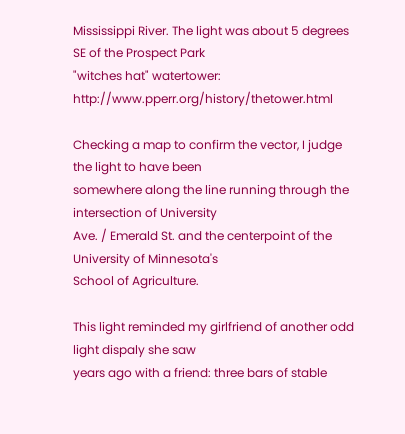Mississippi River. The light was about 5 degrees SE of the Prospect Park
"witches hat" watertower: http://www.pperr.org/history/thetower.html

Checking a map to confirm the vector, I judge the light to have been
somewhere along the line running through the intersection of University
Ave. / Emerald St. and the centerpoint of the University of Minnesota's
School of Agriculture.

This light reminded my girlfriend of another odd light dispaly she saw
years ago with a friend: three bars of stable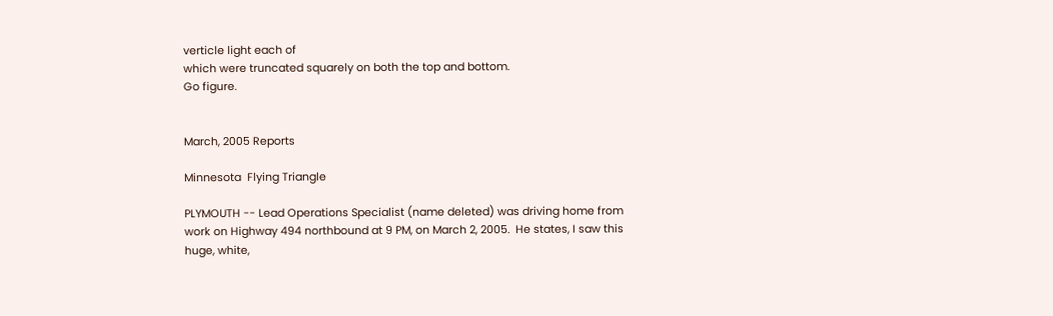verticle light each of
which were truncated squarely on both the top and bottom.
Go figure.


March, 2005 Reports

Minnesota  Flying Triangle

PLYMOUTH -- Lead Operations Specialist (name deleted) was driving home from
work on Highway 494 northbound at 9 PM, on March 2, 2005.  He states, I saw this
huge, white,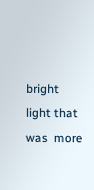bright light that was  more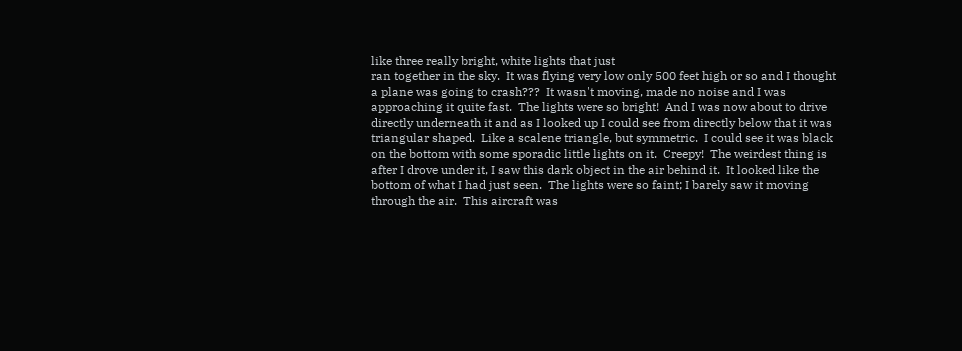like three really bright, white lights that just
ran together in the sky.  It was flying very low only 500 feet high or so and I thought
a plane was going to crash???  It wasn't moving, made no noise and I was
approaching it quite fast.  The lights were so bright!  And I was now about to drive
directly underneath it and as I looked up I could see from directly below that it was
triangular shaped.  Like a scalene triangle, but symmetric.  I could see it was black
on the bottom with some sporadic little lights on it.  Creepy!  The weirdest thing is
after I drove under it, I saw this dark object in the air behind it.  It looked like the
bottom of what I had just seen.  The lights were so faint; I barely saw it moving
through the air.  This aircraft was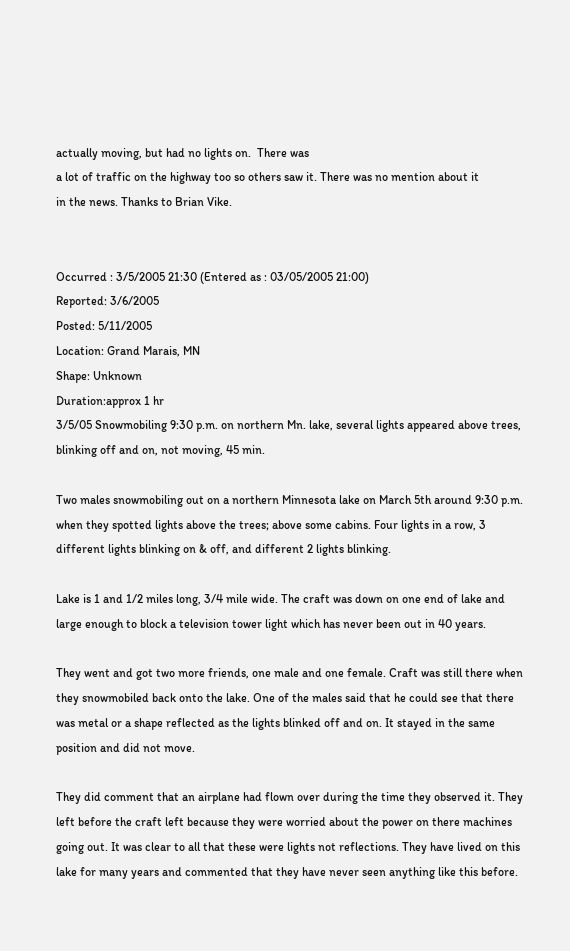actually moving, but had no lights on.  There was
a lot of traffic on the highway too so others saw it. There was no mention about it
in the news. Thanks to Brian Vike.


Occurred : 3/5/2005 21:30 (Entered as : 03/05/2005 21:00)
Reported: 3/6/2005
Posted: 5/11/2005
Location: Grand Marais, MN
Shape: Unknown
Duration:approx 1 hr
3/5/05 Snowmobiling 9:30 p.m. on northern Mn. lake, several lights appeared above trees,
blinking off and on, not moving, 45 min.

Two males snowmobiling out on a northern Minnesota lake on March 5th around 9:30 p.m.
when they spotted lights above the trees; above some cabins. Four lights in a row, 3
different lights blinking on & off, and different 2 lights blinking.

Lake is 1 and 1/2 miles long, 3/4 mile wide. The craft was down on one end of lake and
large enough to block a television tower light which has never been out in 40 years.

They went and got two more friends, one male and one female. Craft was still there when
they snowmobiled back onto the lake. One of the males said that he could see that there
was metal or a shape reflected as the lights blinked off and on. It stayed in the same
position and did not move.

They did comment that an airplane had flown over during the time they observed it. They
left before the craft left because they were worried about the power on there machines
going out. It was clear to all that these were lights not reflections. They have lived on this
lake for many years and commented that they have never seen anything like this before.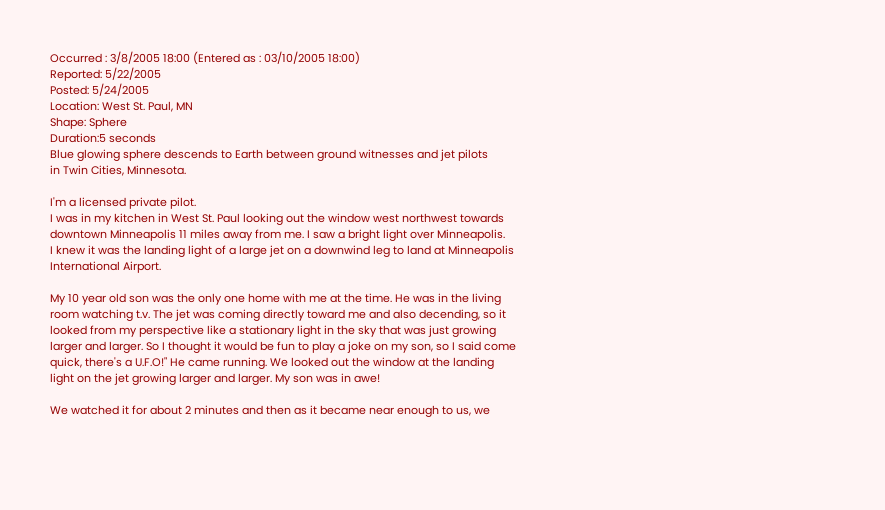Occurred : 3/8/2005 18:00 (Entered as : 03/10/2005 18:00)
Reported: 5/22/2005
Posted: 5/24/2005
Location: West St. Paul, MN
Shape: Sphere
Duration:5 seconds
Blue glowing sphere descends to Earth between ground witnesses and jet pilots
in Twin Cities, Minnesota.

I'm a licensed private pilot.
I was in my kitchen in West St. Paul looking out the window west northwest towards
downtown Minneapolis 11 miles away from me. I saw a bright light over Minneapolis.
I knew it was the landing light of a large jet on a downwind leg to land at Minneapolis
International Airport.

My 10 year old son was the only one home with me at the time. He was in the living
room watching t.v. The jet was coming directly toward me and also decending, so it
looked from my perspective like a stationary light in the sky that was just growing
larger and larger. So I thought it would be fun to play a joke on my son, so I said come
quick, there's a U.F.O!" He came running. We looked out the window at the landing
light on the jet growing larger and larger. My son was in awe!

We watched it for about 2 minutes and then as it became near enough to us, we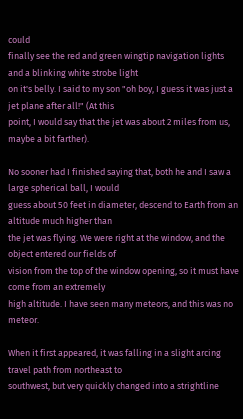could
finally see the red and green wingtip navigation lights and a blinking white strobe light
on it's belly. I said to my son "oh boy, I guess it was just a jet plane after all!" (At this
point, I would say that the jet was about 2 miles from us, maybe a bit farther).

No sooner had I finished saying that, both he and I saw a large spherical ball, I would
guess about 50 feet in diameter, descend to Earth from an altitude much higher than
the jet was flying. We were right at the window, and the object entered our fields of
vision from the top of the window opening, so it must have come from an extremely
high altitude. I have seen many meteors, and this was no meteor.

When it first appeared, it was falling in a slight arcing travel path from northeast to
southwest, but very quickly changed into a strightline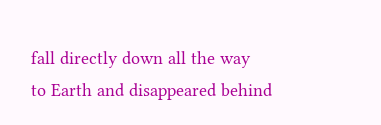fall directly down all the way
to Earth and disappeared behind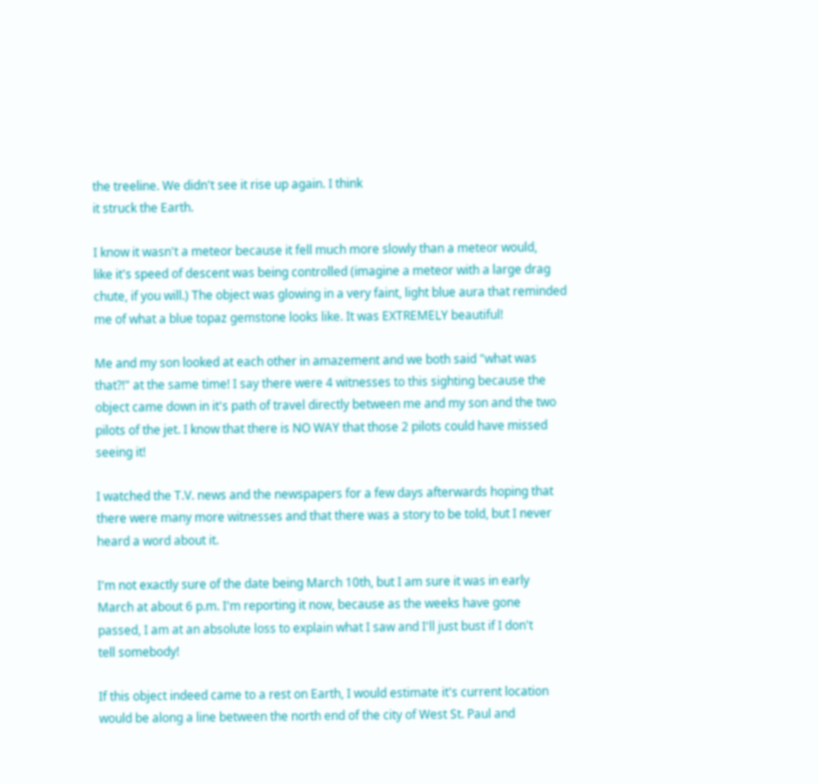the treeline. We didn't see it rise up again. I think
it struck the Earth.

I know it wasn't a meteor because it fell much more slowly than a meteor would,
like it's speed of descent was being controlled (imagine a meteor with a large drag
chute, if you will.) The object was glowing in a very faint, light blue aura that reminded
me of what a blue topaz gemstone looks like. It was EXTREMELY beautiful!

Me and my son looked at each other in amazement and we both said "what was
that?!" at the same time! I say there were 4 witnesses to this sighting because the
object came down in it's path of travel directly between me and my son and the two
pilots of the jet. I know that there is NO WAY that those 2 pilots could have missed
seeing it!

I watched the T.V. news and the newspapers for a few days afterwards hoping that
there were many more witnesses and that there was a story to be told, but I never
heard a word about it.

I'm not exactly sure of the date being March 10th, but I am sure it was in early
March at about 6 p.m. I'm reporting it now, because as the weeks have gone
passed, I am at an absolute loss to explain what I saw and I'll just bust if I don't
tell somebody!

If this object indeed came to a rest on Earth, I would estimate it's current location
would be along a line between the north end of the city of West St. Paul and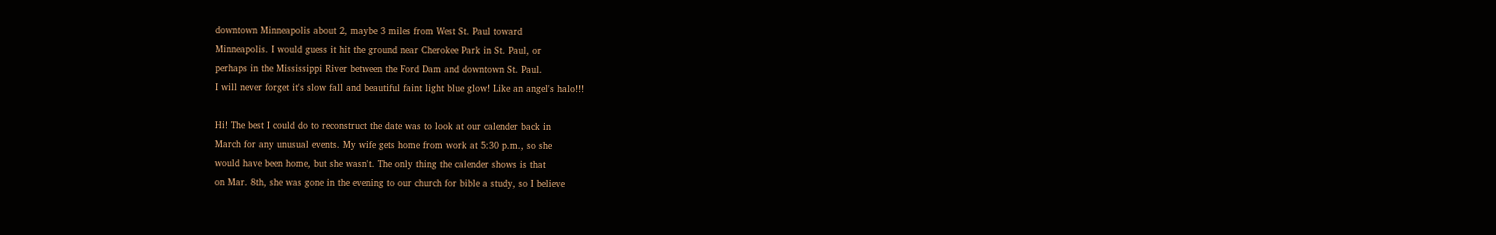downtown Minneapolis about 2, maybe 3 miles from West St. Paul toward
Minneapolis. I would guess it hit the ground near Cherokee Park in St. Paul, or
perhaps in the Mississippi River between the Ford Dam and downtown St. Paul.
I will never forget it's slow fall and beautiful faint light blue glow! Like an angel's halo!!!

Hi! The best I could do to reconstruct the date was to look at our calender back in
March for any unusual events. My wife gets home from work at 5:30 p.m., so she
would have been home, but she wasn't. The only thing the calender shows is that
on Mar. 8th, she was gone in the evening to our church for bible a study, so I believe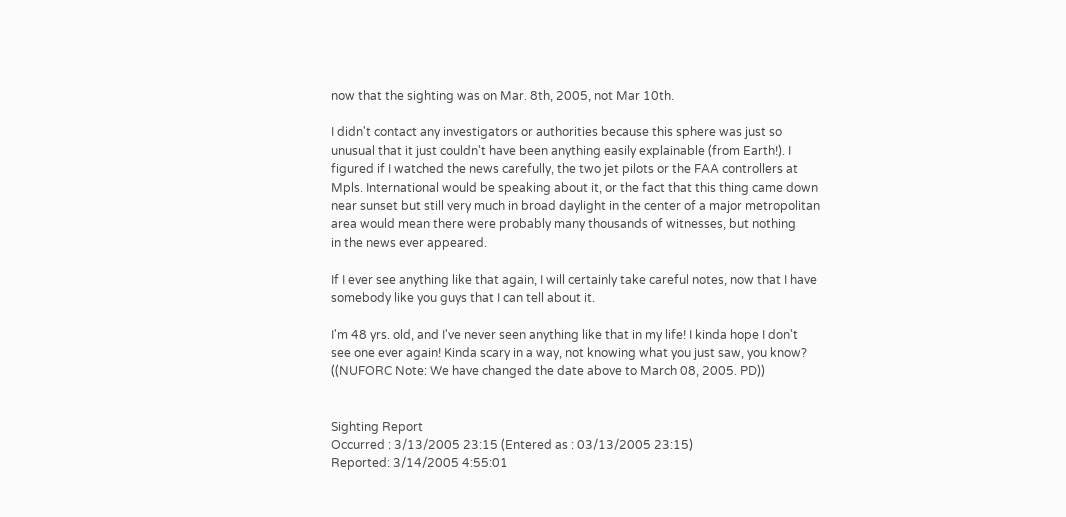now that the sighting was on Mar. 8th, 2005, not Mar 10th.

I didn't contact any investigators or authorities because this sphere was just so
unusual that it just couldn't have been anything easily explainable (from Earth!). I
figured if I watched the news carefully, the two jet pilots or the FAA controllers at
Mpls. International would be speaking about it, or the fact that this thing came down
near sunset but still very much in broad daylight in the center of a major metropolitan
area would mean there were probably many thousands of witnesses, but nothing
in the news ever appeared.

If I ever see anything like that again, I will certainly take careful notes, now that I have
somebody like you guys that I can tell about it.

I'm 48 yrs. old, and I've never seen anything like that in my life! I kinda hope I don't
see one ever again! Kinda scary in a way, not knowing what you just saw, you know?
((NUFORC Note: We have changed the date above to March 08, 2005. PD))


Sighting Report
Occurred : 3/13/2005 23:15 (Entered as : 03/13/2005 23:15)
Reported: 3/14/2005 4:55:01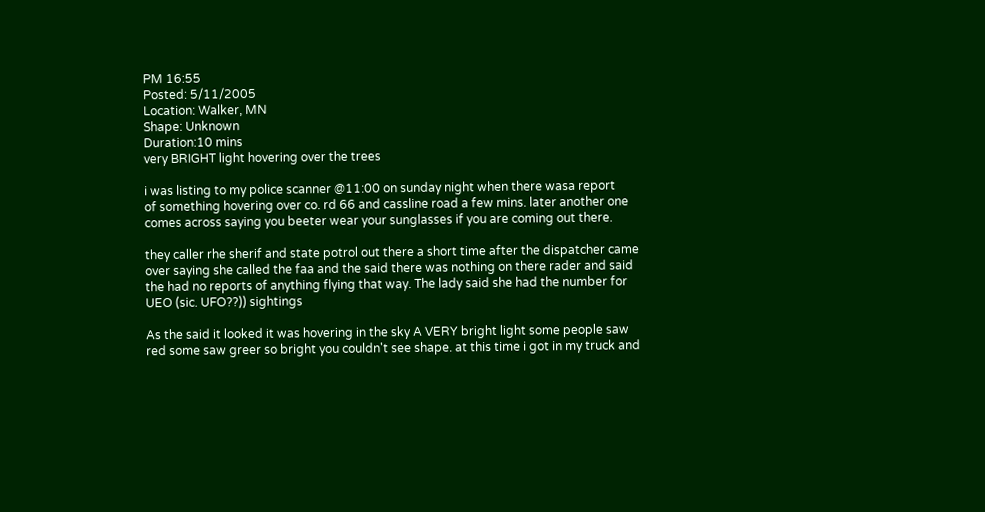PM 16:55
Posted: 5/11/2005
Location: Walker, MN
Shape: Unknown
Duration:10 mins
very BRIGHT light hovering over the trees

i was listing to my police scanner @11:00 on sunday night when there wasa report
of something hovering over co. rd 66 and cassline road a few mins. later another one
comes across saying you beeter wear your sunglasses if you are coming out there.

they caller rhe sherif and state potrol out there a short time after the dispatcher came
over saying she called the faa and the said there was nothing on there rader and said
the had no reports of anything flying that way. The lady said she had the number for
UEO (sic. UFO??)) sightings

As the said it looked it was hovering in the sky A VERY bright light some people saw
red some saw greer so bright you couldn't see shape. at this time i got in my truck and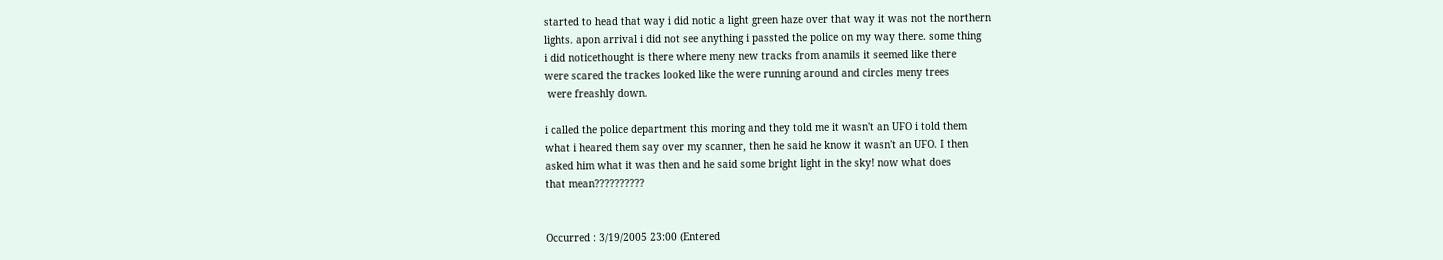started to head that way i did notic a light green haze over that way it was not the northern
lights. apon arrival i did not see anything i passted the police on my way there. some thing
i did noticethought is there where meny new tracks from anamils it seemed like there
were scared the trackes looked like the were running around and circles meny trees
 were freashly down.

i called the police department this moring and they told me it wasn't an UFO i told them
what i heared them say over my scanner, then he said he know it wasn't an UFO. I then
asked him what it was then and he said some bright light in the sky! now what does
that mean??????????


Occurred : 3/19/2005 23:00 (Entered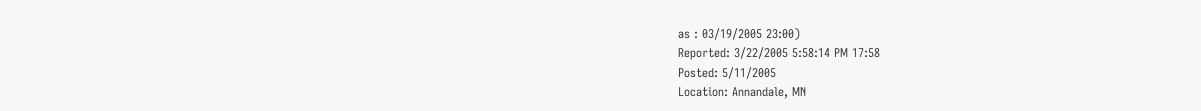as : 03/19/2005 23:00)
Reported: 3/22/2005 5:58:14 PM 17:58
Posted: 5/11/2005
Location: Annandale, MN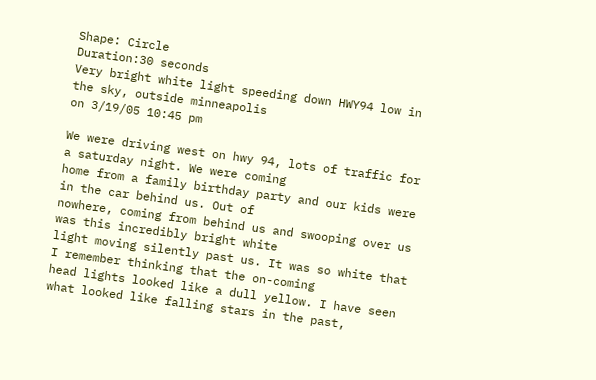Shape: Circle
Duration:30 seconds
Very bright white light speeding down HWY94 low in the sky, outside minneapolis
on 3/19/05 10:45 pm

We were driving west on hwy 94, lots of traffic for a saturday night. We were coming
home from a family birthday party and our kids were in the car behind us. Out of
nowhere, coming from behind us and swooping over us was this incredibly bright white
light moving silently past us. It was so white that I remember thinking that the on-coming
head lights looked like a dull yellow. I have seen what looked like falling stars in the past,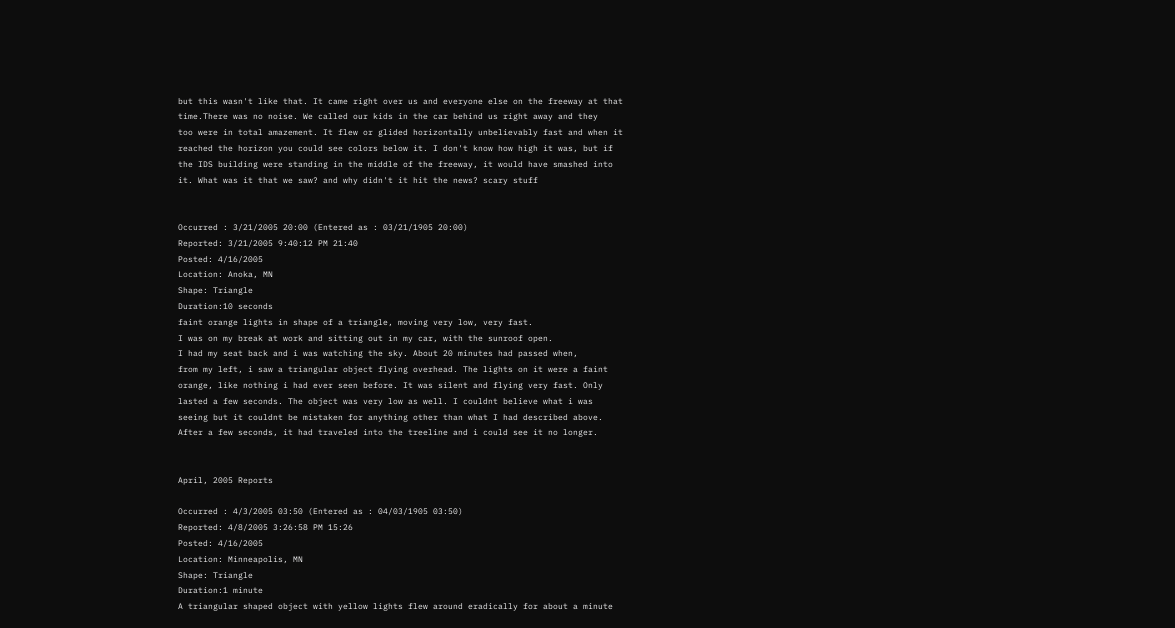but this wasn't like that. It came right over us and everyone else on the freeway at that
time.There was no noise. We called our kids in the car behind us right away and they
too were in total amazement. It flew or glided horizontally unbelievably fast and when it
reached the horizon you could see colors below it. I don't know how high it was, but if
the IDS building were standing in the middle of the freeway, it would have smashed into
it. What was it that we saw? and why didn't it hit the news? scary stuff


Occurred : 3/21/2005 20:00 (Entered as : 03/21/1905 20:00)
Reported: 3/21/2005 9:40:12 PM 21:40
Posted: 4/16/2005
Location: Anoka, MN
Shape: Triangle
Duration:10 seconds
faint orange lights in shape of a triangle, moving very low, very fast.
I was on my break at work and sitting out in my car, with the sunroof open.
I had my seat back and i was watching the sky. About 20 minutes had passed when,
from my left, i saw a triangular object flying overhead. The lights on it were a faint
orange, like nothing i had ever seen before. It was silent and flying very fast. Only
lasted a few seconds. The object was very low as well. I couldnt believe what i was
seeing but it couldnt be mistaken for anything other than what I had described above.
After a few seconds, it had traveled into the treeline and i could see it no longer.


April, 2005 Reports

Occurred : 4/3/2005 03:50 (Entered as : 04/03/1905 03:50)
Reported: 4/8/2005 3:26:58 PM 15:26
Posted: 4/16/2005
Location: Minneapolis, MN
Shape: Triangle
Duration:1 minute
A triangular shaped object with yellow lights flew around eradically for about a minute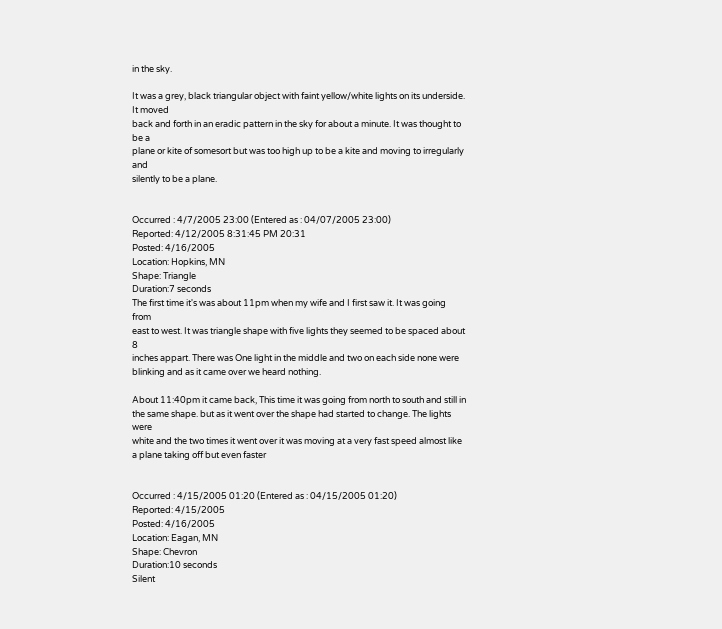in the sky.

It was a grey, black triangular object with faint yellow/white lights on its underside. It moved
back and forth in an eradic pattern in the sky for about a minute. It was thought to be a
plane or kite of somesort but was too high up to be a kite and moving to irregularly and
silently to be a plane.


Occurred : 4/7/2005 23:00 (Entered as : 04/07/2005 23:00)
Reported: 4/12/2005 8:31:45 PM 20:31
Posted: 4/16/2005
Location: Hopkins, MN
Shape: Triangle
Duration:7 seconds
The first time it's was about 11pm when my wife and I first saw it. It was going from
east to west. It was triangle shape with five lights they seemed to be spaced about 8
inches appart. There was One light in the middle and two on each side none were
blinking and as it came over we heard nothing.

About 11:40pm it came back, This time it was going from north to south and still in
the same shape. but as it went over the shape had started to change. The lights were
white and the two times it went over it was moving at a very fast speed almost like
a plane taking off but even faster


Occurred : 4/15/2005 01:20 (Entered as : 04/15/2005 01:20)
Reported: 4/15/2005
Posted: 4/16/2005
Location: Eagan, MN
Shape: Chevron
Duration:10 seconds
Silent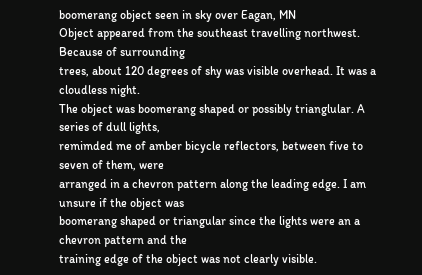boomerang object seen in sky over Eagan, MN
Object appeared from the southeast travelling northwest. Because of surrounding
trees, about 120 degrees of shy was visible overhead. It was a cloudless night.
The object was boomerang shaped or possibly trianglular. A series of dull lights,
remimded me of amber bicycle reflectors, between five to seven of them, were
arranged in a chevron pattern along the leading edge. I am unsure if the object was
boomerang shaped or triangular since the lights were an a chevron pattern and the
training edge of the object was not clearly visible.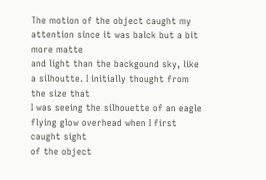The motion of the object caught my attention since it was balck but a bit more matte
and light than the backgound sky, like a silhoutte. I initially thought from the size that
I was seeing the silhouette of an eagle flying glow overhead when I first caught sight
of the object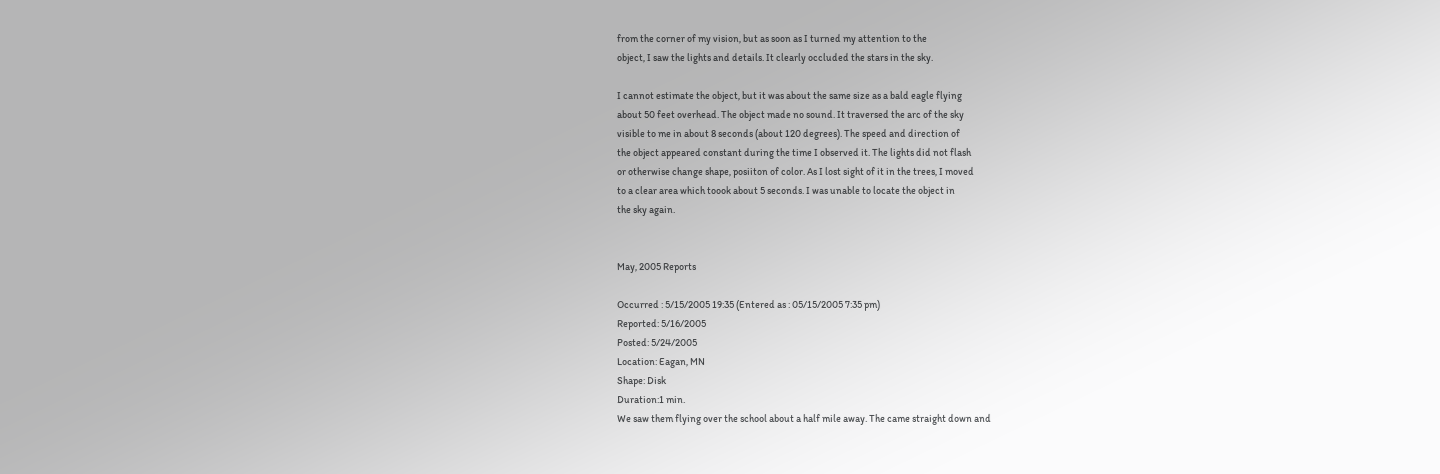from the corner of my vision, but as soon as I turned my attention to the
object, I saw the lights and details. It clearly occluded the stars in the sky.

I cannot estimate the object, but it was about the same size as a bald eagle flying
about 50 feet overhead. The object made no sound. It traversed the arc of the sky
visible to me in about 8 seconds (about 120 degrees). The speed and direction of
the object appeared constant during the time I observed it. The lights did not flash
or otherwise change shape, posiiton of color. As I lost sight of it in the trees, I moved
to a clear area which toook about 5 seconds. I was unable to locate the object in
the sky again.


May, 2005 Reports

Occurred : 5/15/2005 19:35 (Entered as : 05/15/2005 7:35 pm)
Reported: 5/16/2005
Posted: 5/24/2005
Location: Eagan, MN
Shape: Disk
Duration:1 min.
We saw them flying over the school about a half mile away. The came straight down and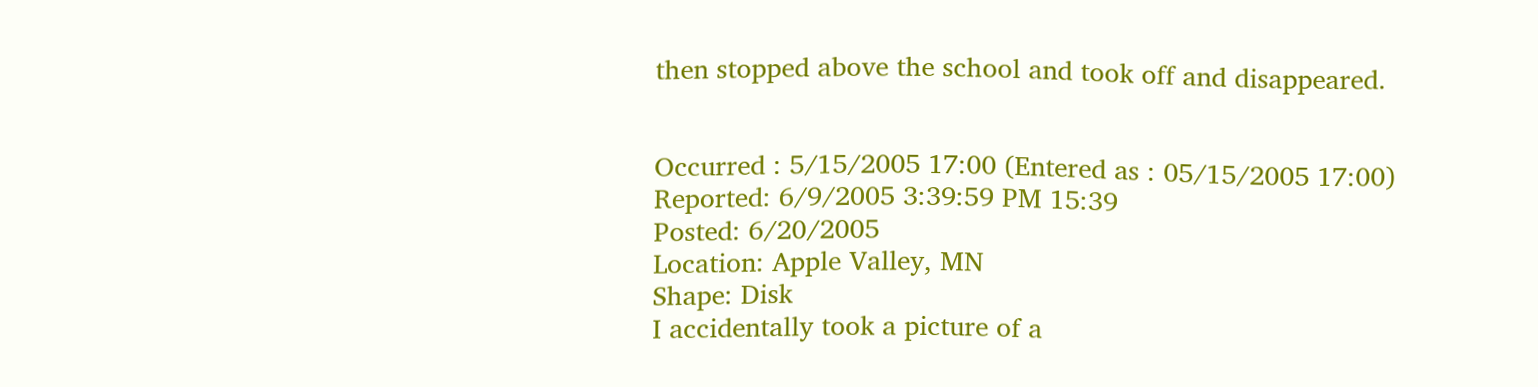then stopped above the school and took off and disappeared.


Occurred : 5/15/2005 17:00 (Entered as : 05/15/2005 17:00)
Reported: 6/9/2005 3:39:59 PM 15:39
Posted: 6/20/2005
Location: Apple Valley, MN
Shape: Disk
I accidentally took a picture of a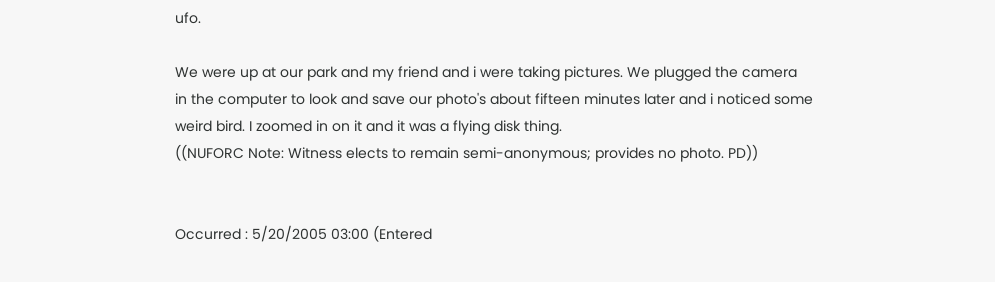ufo.

We were up at our park and my friend and i were taking pictures. We plugged the camera
in the computer to look and save our photo's about fifteen minutes later and i noticed some
weird bird. I zoomed in on it and it was a flying disk thing.
((NUFORC Note: Witness elects to remain semi-anonymous; provides no photo. PD))


Occurred : 5/20/2005 03:00 (Entered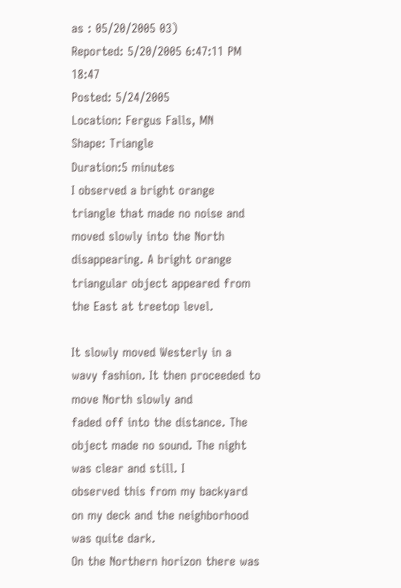as : 05/20/2005 03)
Reported: 5/20/2005 6:47:11 PM 18:47
Posted: 5/24/2005
Location: Fergus Falls, MN
Shape: Triangle
Duration:5 minutes
I observed a bright orange triangle that made no noise and moved slowly into the North
disappearing. A bright orange triangular object appeared from the East at treetop level.

It slowly moved Westerly in a wavy fashion. It then proceeded to move North slowly and
faded off into the distance. The object made no sound. The night was clear and still. I
observed this from my backyard on my deck and the neighborhood was quite dark.
On the Northern horizon there was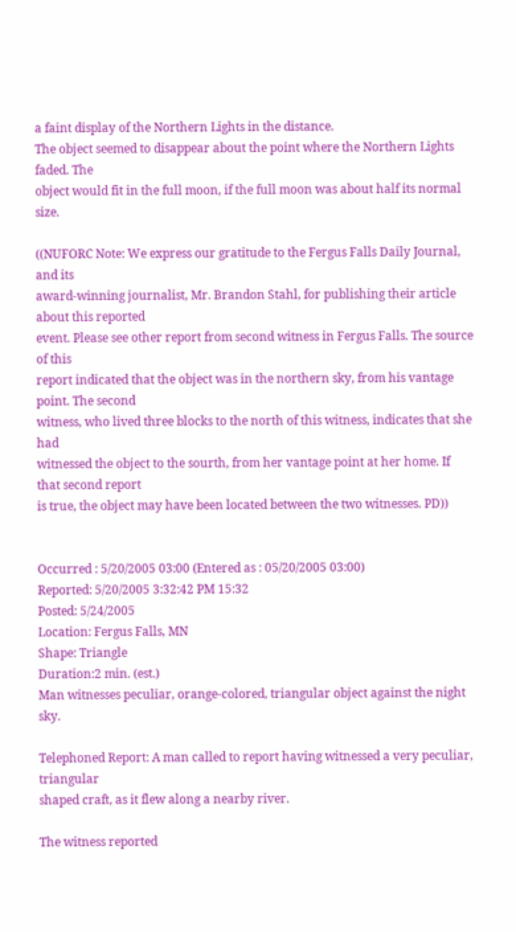a faint display of the Northern Lights in the distance.
The object seemed to disappear about the point where the Northern Lights faded. The
object would fit in the full moon, if the full moon was about half its normal size.

((NUFORC Note: We express our gratitude to the Fergus Falls Daily Journal, and its
award-winning journalist, Mr. Brandon Stahl, for publishing their article about this reported
event. Please see other report from second witness in Fergus Falls. The source of this
report indicated that the object was in the northern sky, from his vantage point. The second
witness, who lived three blocks to the north of this witness, indicates that she had
witnessed the object to the sourth, from her vantage point at her home. If that second report
is true, the object may have been located between the two witnesses. PD))


Occurred : 5/20/2005 03:00 (Entered as : 05/20/2005 03:00)
Reported: 5/20/2005 3:32:42 PM 15:32
Posted: 5/24/2005
Location: Fergus Falls, MN
Shape: Triangle
Duration:2 min. (est.)
Man witnesses peculiar, orange-colored, triangular object against the night sky.

Telephoned Report: A man called to report having witnessed a very peculiar, triangular
shaped craft, as it flew along a nearby river.

The witness reported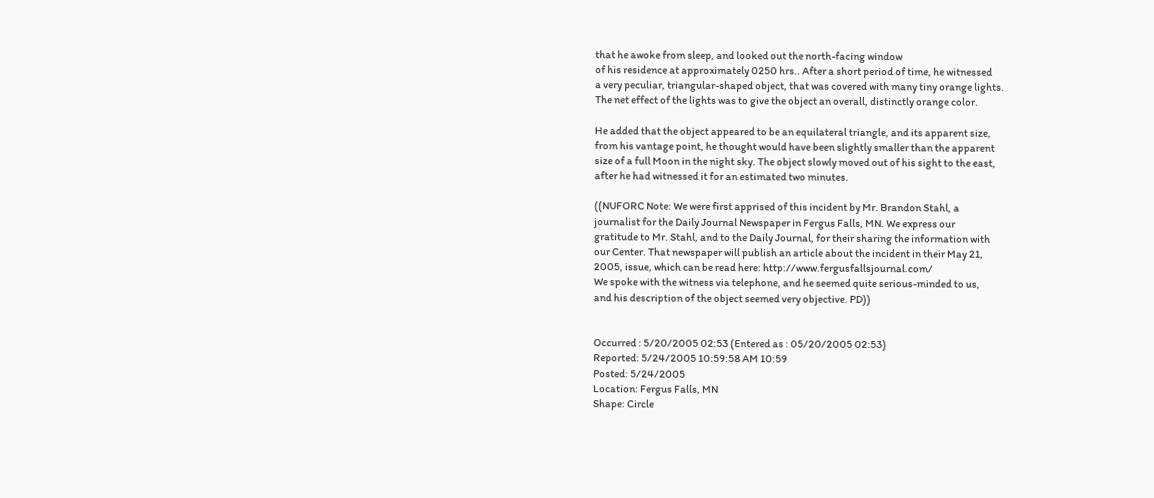that he awoke from sleep, and looked out the north-facing window
of his residence at approximately 0250 hrs.. After a short period of time, he witnessed
a very peculiar, triangular-shaped object, that was covered with many tiny orange lights.
The net effect of the lights was to give the object an overall, distinctly orange color.

He added that the object appeared to be an equilateral triangle, and its apparent size,
from his vantage point, he thought would have been slightly smaller than the apparent
size of a full Moon in the night sky. The object slowly moved out of his sight to the east,
after he had witnessed it for an estimated two minutes.

((NUFORC Note: We were first apprised of this incident by Mr. Brandon Stahl, a
journalist for the Daily Journal Newspaper in Fergus Falls, MN. We express our
gratitude to Mr. Stahl, and to the Daily Journal, for their sharing the information with
our Center. That newspaper will publish an article about the incident in their May 21,
2005, issue, which can be read here: http://www.fergusfallsjournal.com/
We spoke with the witness via telephone, and he seemed quite serious-minded to us,
and his description of the object seemed very objective. PD))


Occurred : 5/20/2005 02:53 (Entered as : 05/20/2005 02:53)
Reported: 5/24/2005 10:59:58 AM 10:59
Posted: 5/24/2005
Location: Fergus Falls, MN
Shape: Circle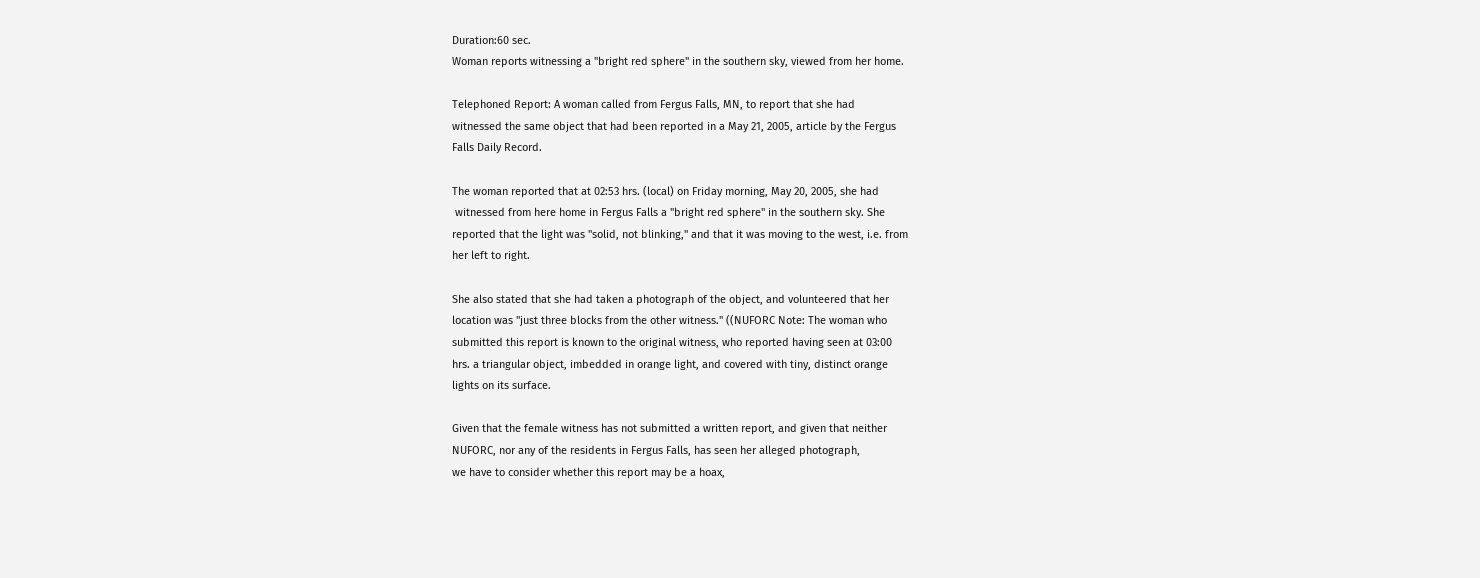Duration:60 sec.
Woman reports witnessing a "bright red sphere" in the southern sky, viewed from her home.

Telephoned Report: A woman called from Fergus Falls, MN, to report that she had
witnessed the same object that had been reported in a May 21, 2005, article by the Fergus
Falls Daily Record.

The woman reported that at 02:53 hrs. (local) on Friday morning, May 20, 2005, she had
 witnessed from here home in Fergus Falls a "bright red sphere" in the southern sky. She
reported that the light was "solid, not blinking," and that it was moving to the west, i.e. from
her left to right.

She also stated that she had taken a photograph of the object, and volunteered that her
location was "just three blocks from the other witness." ((NUFORC Note: The woman who
submitted this report is known to the original witness, who reported having seen at 03:00
hrs. a triangular object, imbedded in orange light, and covered with tiny, distinct orange
lights on its surface.

Given that the female witness has not submitted a written report, and given that neither
NUFORC, nor any of the residents in Fergus Falls, has seen her alleged photograph,
we have to consider whether this report may be a hoax,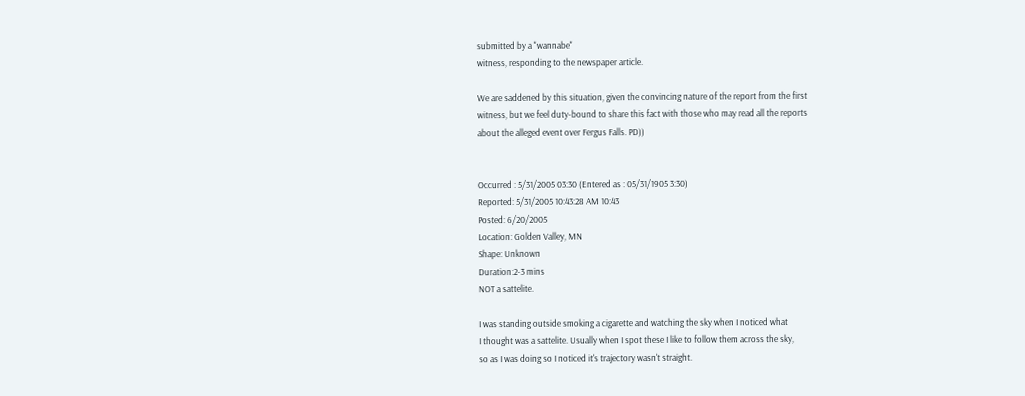submitted by a "wannabe"
witness, responding to the newspaper article.

We are saddened by this situation, given the convincing nature of the report from the first
witness, but we feel duty-bound to share this fact with those who may read all the reports
about the alleged event over Fergus Falls. PD))


Occurred : 5/31/2005 03:30 (Entered as : 05/31/1905 3:30)
Reported: 5/31/2005 10:43:28 AM 10:43
Posted: 6/20/2005
Location: Golden Valley, MN
Shape: Unknown
Duration:2-3 mins
NOT a sattelite.

I was standing outside smoking a cigarette and watching the sky when I noticed what
I thought was a sattelite. Usually when I spot these I like to follow them across the sky,
so as I was doing so I noticed it's trajectory wasn't straight.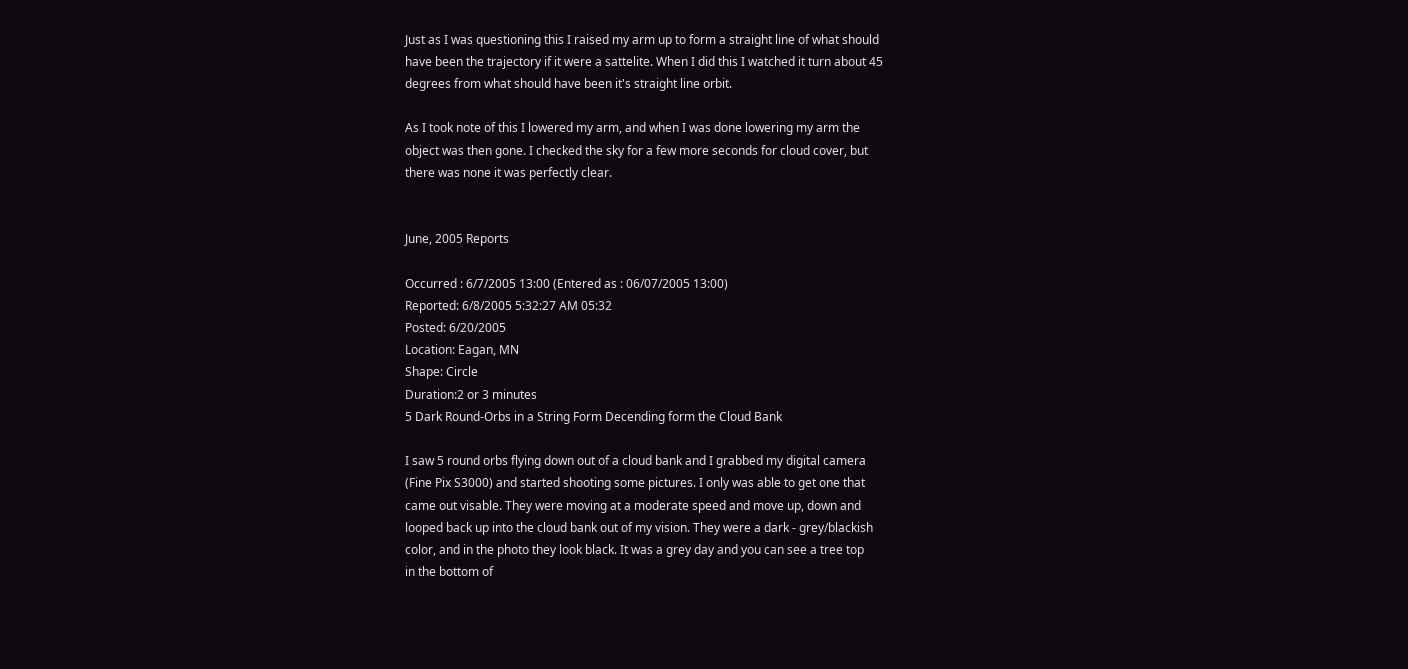Just as I was questioning this I raised my arm up to form a straight line of what should
have been the trajectory if it were a sattelite. When I did this I watched it turn about 45
degrees from what should have been it's straight line orbit.

As I took note of this I lowered my arm, and when I was done lowering my arm the
object was then gone. I checked the sky for a few more seconds for cloud cover, but
there was none it was perfectly clear.


June, 2005 Reports

Occurred : 6/7/2005 13:00 (Entered as : 06/07/2005 13:00)
Reported: 6/8/2005 5:32:27 AM 05:32
Posted: 6/20/2005
Location: Eagan, MN
Shape: Circle
Duration:2 or 3 minutes
5 Dark Round-Orbs in a String Form Decending form the Cloud Bank

I saw 5 round orbs flying down out of a cloud bank and I grabbed my digital camera
(Fine Pix S3000) and started shooting some pictures. I only was able to get one that
came out visable. They were moving at a moderate speed and move up, down and
looped back up into the cloud bank out of my vision. They were a dark - grey/blackish
color, and in the photo they look black. It was a grey day and you can see a tree top
in the bottom of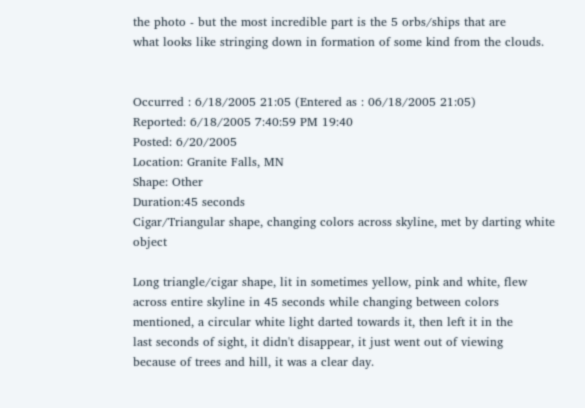the photo - but the most incredible part is the 5 orbs/ships that are
what looks like stringing down in formation of some kind from the clouds.


Occurred : 6/18/2005 21:05 (Entered as : 06/18/2005 21:05)
Reported: 6/18/2005 7:40:59 PM 19:40
Posted: 6/20/2005
Location: Granite Falls, MN
Shape: Other
Duration:45 seconds
Cigar/Triangular shape, changing colors across skyline, met by darting white object

Long triangle/cigar shape, lit in sometimes yellow, pink and white, flew
across entire skyline in 45 seconds while changing between colors
mentioned, a circular white light darted towards it, then left it in the
last seconds of sight, it didn't disappear, it just went out of viewing
because of trees and hill, it was a clear day.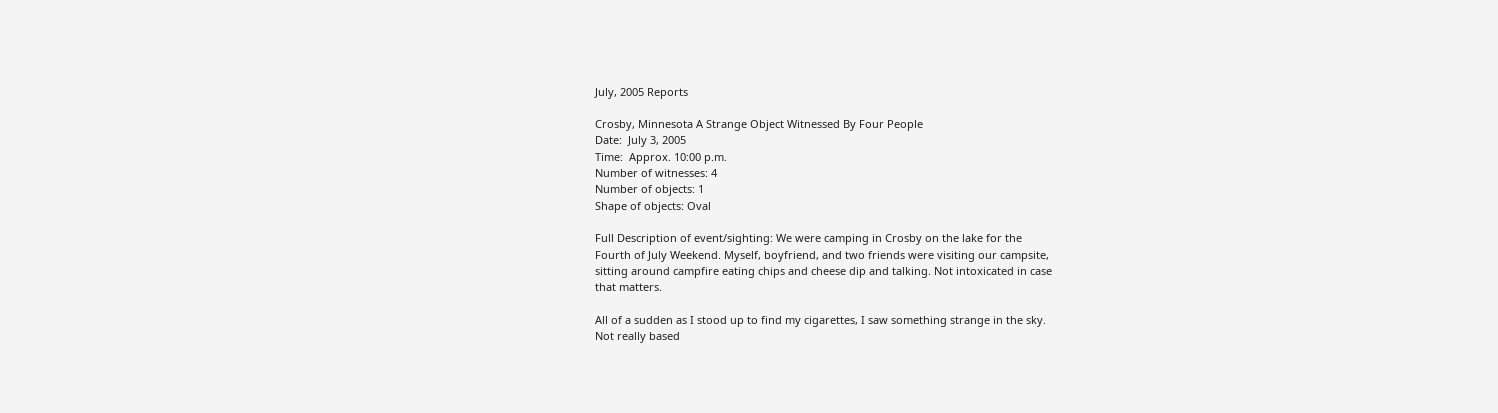July, 2005 Reports

Crosby, Minnesota A Strange Object Witnessed By Four People
Date:  July 3, 2005
Time:  Approx. 10:00 p.m.
Number of witnesses: 4
Number of objects: 1
Shape of objects: Oval

Full Description of event/sighting: We were camping in Crosby on the lake for the
Fourth of July Weekend. Myself, boyfriend, and two friends were visiting our campsite,
sitting around campfire eating chips and cheese dip and talking. Not intoxicated in case
that matters.

All of a sudden as I stood up to find my cigarettes, I saw something strange in the sky.
Not really based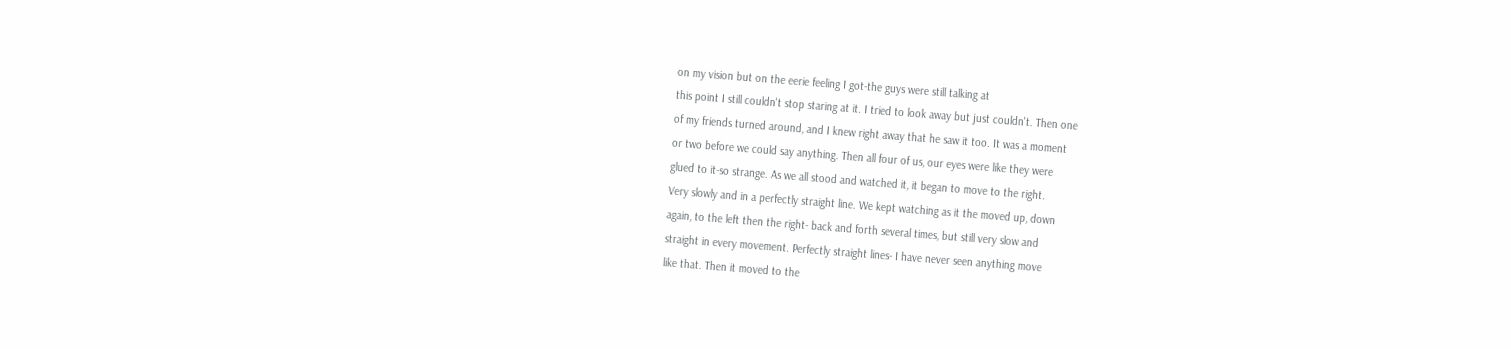on my vision but on the eerie feeling I got-the guys were still talking at
this point I still couldn't stop staring at it. I tried to look away but just couldn't. Then one
of my friends turned around, and I knew right away that he saw it too. It was a moment
or two before we could say anything. Then all four of us, our eyes were like they were
glued to it-so strange. As we all stood and watched it, it began to move to the right.
Very slowly and in a perfectly straight line. We kept watching as it the moved up, down
again, to the left then the right- back and forth several times, but still very slow and
straight in every movement. Perfectly straight lines- I have never seen anything move
like that. Then it moved to the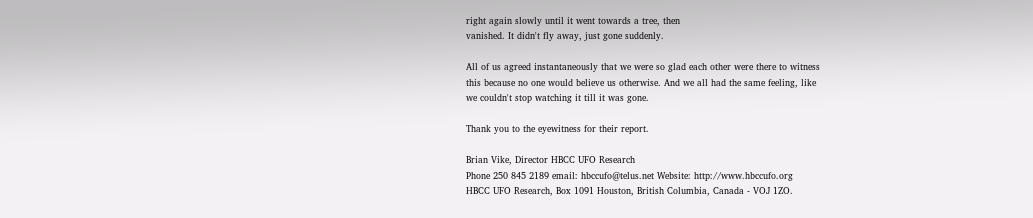right again slowly until it went towards a tree, then
vanished. It didn't fly away, just gone suddenly.

All of us agreed instantaneously that we were so glad each other were there to witness
this because no one would believe us otherwise. And we all had the same feeling, like
we couldn't stop watching it till it was gone.

Thank you to the eyewitness for their report.

Brian Vike, Director HBCC UFO Research
Phone 250 845 2189 email: hbccufo@telus.net Website: http://www.hbccufo.org
HBCC UFO Research, Box 1091 Houston, British Columbia, Canada - VOJ 1ZO.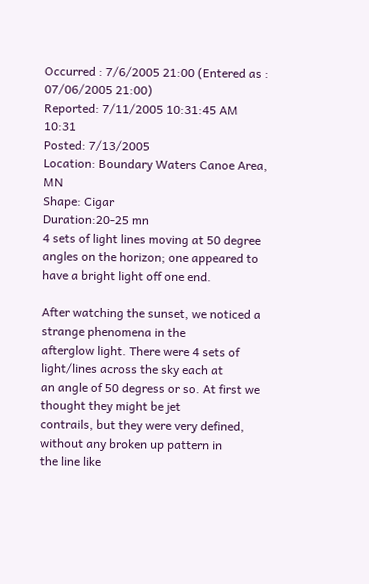Occurred : 7/6/2005 21:00 (Entered as : 07/06/2005 21:00)
Reported: 7/11/2005 10:31:45 AM 10:31
Posted: 7/13/2005
Location: Boundary Waters Canoe Area, MN
Shape: Cigar
Duration:20-25 mn
4 sets of light lines moving at 50 degree angles on the horizon; one appeared to
have a bright light off one end.

After watching the sunset, we noticed a strange phenomena in the
afterglow light. There were 4 sets of light/lines across the sky each at
an angle of 50 degress or so. At first we thought they might be jet
contrails, but they were very defined, without any broken up pattern in
the line like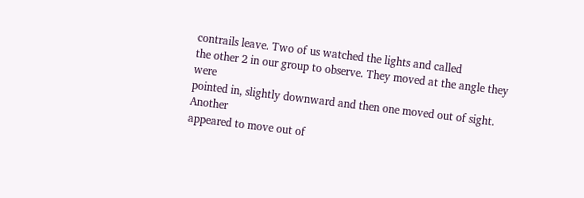contrails leave. Two of us watched the lights and called
the other 2 in our group to observe. They moved at the angle they were
pointed in, slightly downward and then one moved out of sight. Another
appeared to move out of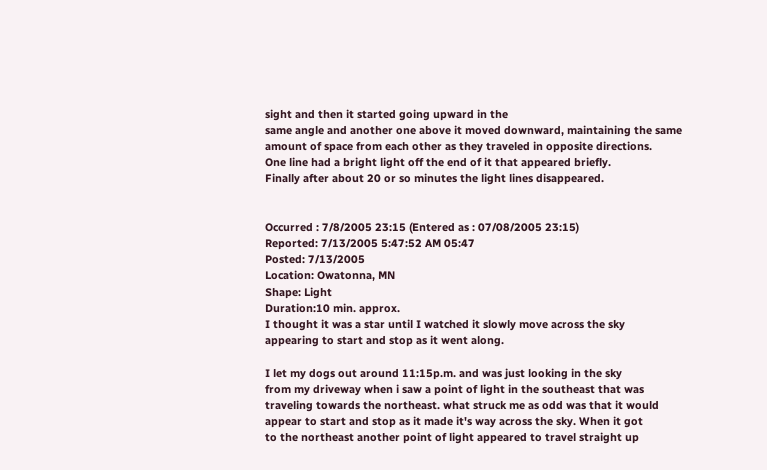sight and then it started going upward in the
same angle and another one above it moved downward, maintaining the same
amount of space from each other as they traveled in opposite directions.
One line had a bright light off the end of it that appeared briefly.
Finally after about 20 or so minutes the light lines disappeared.


Occurred : 7/8/2005 23:15 (Entered as : 07/08/2005 23:15)
Reported: 7/13/2005 5:47:52 AM 05:47
Posted: 7/13/2005
Location: Owatonna, MN
Shape: Light
Duration:10 min. approx.
I thought it was a star until I watched it slowly move across the sky
appearing to start and stop as it went along.

I let my dogs out around 11:15p.m. and was just looking in the sky
from my driveway when i saw a point of light in the southeast that was
traveling towards the northeast. what struck me as odd was that it would
appear to start and stop as it made it's way across the sky. When it got
to the northeast another point of light appeared to travel straight up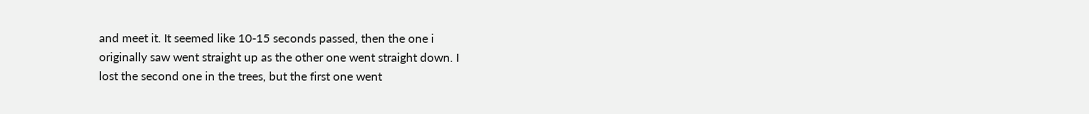and meet it. It seemed like 10-15 seconds passed, then the one i
originally saw went straight up as the other one went straight down. I
lost the second one in the trees, but the first one went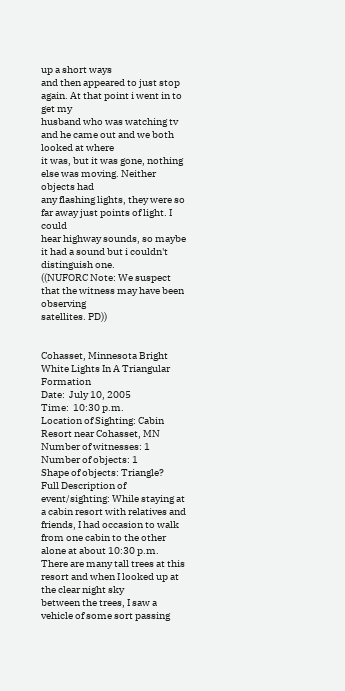up a short ways
and then appeared to just stop again. At that point i went in to get my
husband who was watching tv and he came out and we both looked at where
it was, but it was gone, nothing else was moving. Neither objects had
any flashing lights, they were so far away just points of light. I could
hear highway sounds, so maybe it had a sound but i couldn't distinguish one.
((NUFORC Note: We suspect that the witness may have been observing
satellites. PD))


Cohasset, Minnesota Bright White Lights In A Triangular Formation
Date:  July 10, 2005
Time:  10:30 p.m.
Location of Sighting: Cabin Resort near Cohasset, MN
Number of witnesses: 1
Number of objects: 1
Shape of objects: Triangle?
Full Description of event/sighting: While staying at a cabin resort with relatives and
friends, I had occasion to walk from one cabin to the other alone at about 10:30 p.m.
There are many tall trees at this resort and when I looked up at the clear night sky
between the trees, I saw a vehicle of some sort passing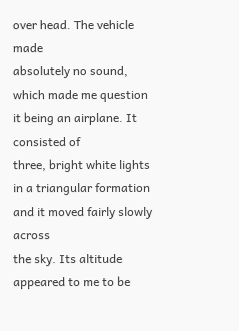over head. The vehicle made
absolutely no sound, which made me question it being an airplane. It consisted of
three, bright white lights in a triangular formation and it moved fairly slowly across
the sky. Its altitude appeared to me to be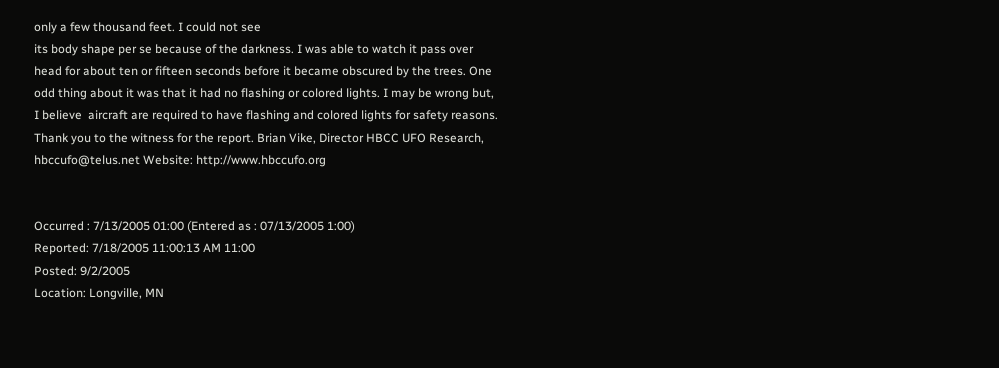only a few thousand feet. I could not see
its body shape per se because of the darkness. I was able to watch it pass over
head for about ten or fifteen seconds before it became obscured by the trees. One
odd thing about it was that it had no flashing or colored lights. I may be wrong but,
I believe  aircraft are required to have flashing and colored lights for safety reasons.
Thank you to the witness for the report. Brian Vike, Director HBCC UFO Research,
hbccufo@telus.net Website: http://www.hbccufo.org


Occurred : 7/13/2005 01:00 (Entered as : 07/13/2005 1:00)
Reported: 7/18/2005 11:00:13 AM 11:00
Posted: 9/2/2005
Location: Longville, MN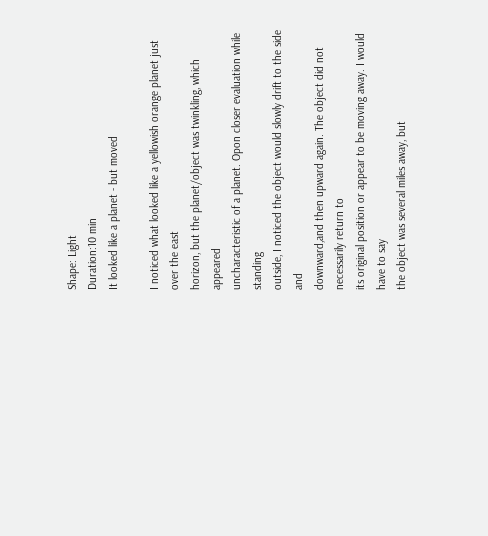Shape: Light
Duration:10 min
It looked like a planet - but moved

I noticed what looked like a yellowish orange planet just over the east
horizon, but the planet/object was twinkling, which appeared
uncharacteristic of a planet. Opon closer evaluation while standing
outside, I noticed the object would slowly drift to the side and
downward,and then upward again. The object did not necessarily return to
its original position or appear to be moving away. I would have to say
the object was several miles away, but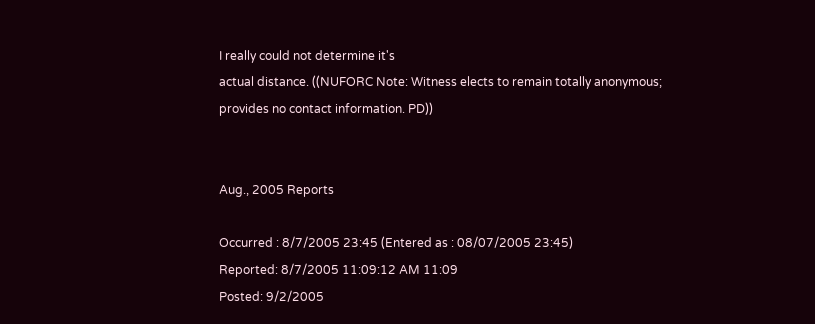I really could not determine it's
actual distance. ((NUFORC Note: Witness elects to remain totally anonymous;
provides no contact information. PD))


Aug., 2005 Reports

Occurred : 8/7/2005 23:45 (Entered as : 08/07/2005 23:45)
Reported: 8/7/2005 11:09:12 AM 11:09
Posted: 9/2/2005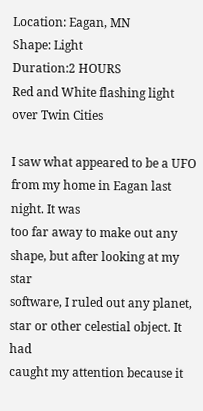Location: Eagan, MN
Shape: Light
Duration:2 HOURS
Red and White flashing light over Twin Cities

I saw what appeared to be a UFO from my home in Eagan last night. It was
too far away to make out any shape, but after looking at my star
software, I ruled out any planet, star or other celestial object. It had
caught my attention because it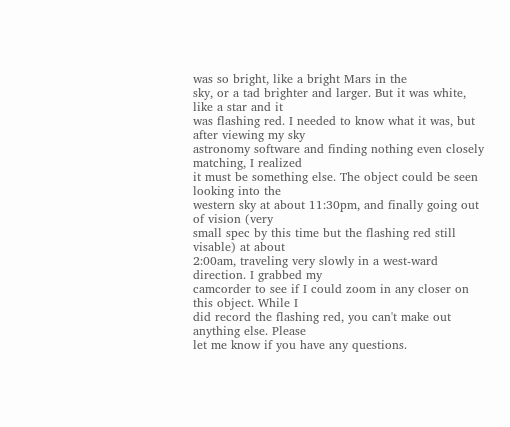was so bright, like a bright Mars in the
sky, or a tad brighter and larger. But it was white, like a star and it
was flashing red. I needed to know what it was, but after viewing my sky
astronomy software and finding nothing even closely matching, I realized
it must be something else. The object could be seen looking into the
western sky at about 11:30pm, and finally going out of vision (very
small spec by this time but the flashing red still visable) at about
2:00am, traveling very slowly in a west-ward direction. I grabbed my
camcorder to see if I could zoom in any closer on this object. While I
did record the flashing red, you can't make out anything else. Please
let me know if you have any questions.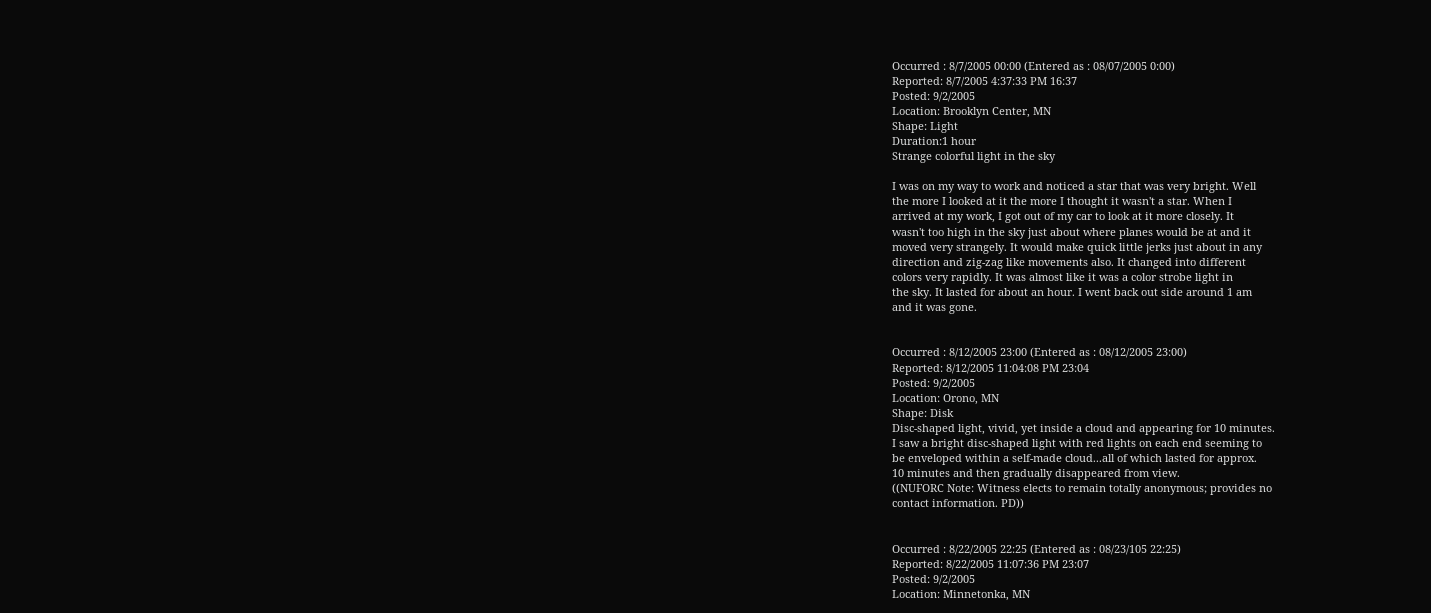Occurred : 8/7/2005 00:00 (Entered as : 08/07/2005 0:00)
Reported: 8/7/2005 4:37:33 PM 16:37
Posted: 9/2/2005
Location: Brooklyn Center, MN
Shape: Light
Duration:1 hour
Strange colorful light in the sky

I was on my way to work and noticed a star that was very bright. Well
the more I looked at it the more I thought it wasn't a star. When I
arrived at my work, I got out of my car to look at it more closely. It
wasn't too high in the sky just about where planes would be at and it
moved very strangely. It would make quick little jerks just about in any
direction and zig-zag like movements also. It changed into different
colors very rapidly. It was almost like it was a color strobe light in
the sky. It lasted for about an hour. I went back out side around 1 am
and it was gone.


Occurred : 8/12/2005 23:00 (Entered as : 08/12/2005 23:00)
Reported: 8/12/2005 11:04:08 PM 23:04
Posted: 9/2/2005
Location: Orono, MN
Shape: Disk
Disc-shaped light, vivid, yet inside a cloud and appearing for 10 minutes.
I saw a bright disc-shaped light with red lights on each end seeming to
be enveloped within a self-made cloud...all of which lasted for approx.
10 minutes and then gradually disappeared from view.
((NUFORC Note: Witness elects to remain totally anonymous; provides no
contact information. PD))


Occurred : 8/22/2005 22:25 (Entered as : 08/23/105 22:25)
Reported: 8/22/2005 11:07:36 PM 23:07
Posted: 9/2/2005
Location: Minnetonka, MN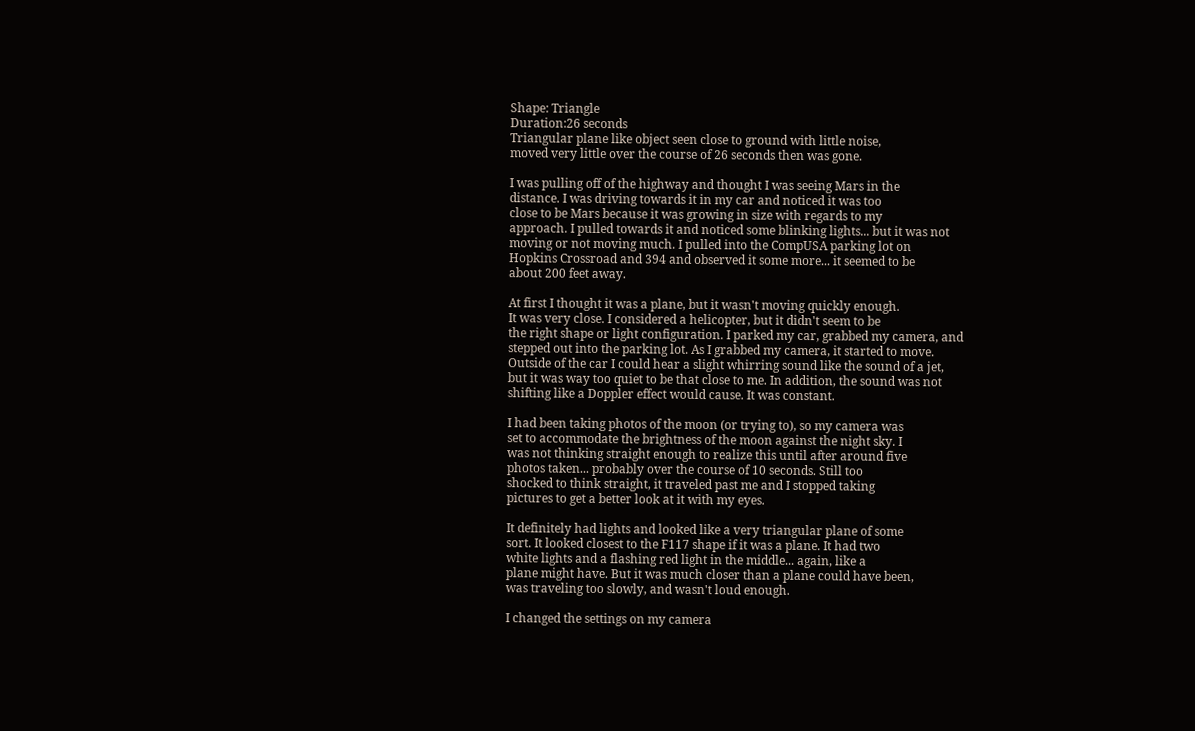Shape: Triangle
Duration:26 seconds
Triangular plane like object seen close to ground with little noise,
moved very little over the course of 26 seconds then was gone.

I was pulling off of the highway and thought I was seeing Mars in the
distance. I was driving towards it in my car and noticed it was too
close to be Mars because it was growing in size with regards to my
approach. I pulled towards it and noticed some blinking lights... but it was not
moving or not moving much. I pulled into the CompUSA parking lot on
Hopkins Crossroad and 394 and observed it some more... it seemed to be
about 200 feet away.

At first I thought it was a plane, but it wasn't moving quickly enough.
It was very close. I considered a helicopter, but it didn't seem to be
the right shape or light configuration. I parked my car, grabbed my camera, and
stepped out into the parking lot. As I grabbed my camera, it started to move.
Outside of the car I could hear a slight whirring sound like the sound of a jet,
but it was way too quiet to be that close to me. In addition, the sound was not
shifting like a Doppler effect would cause. It was constant.

I had been taking photos of the moon (or trying to), so my camera was
set to accommodate the brightness of the moon against the night sky. I
was not thinking straight enough to realize this until after around five
photos taken... probably over the course of 10 seconds. Still too
shocked to think straight, it traveled past me and I stopped taking
pictures to get a better look at it with my eyes.

It definitely had lights and looked like a very triangular plane of some
sort. It looked closest to the F117 shape if it was a plane. It had two
white lights and a flashing red light in the middle... again, like a
plane might have. But it was much closer than a plane could have been,
was traveling too slowly, and wasn't loud enough.

I changed the settings on my camera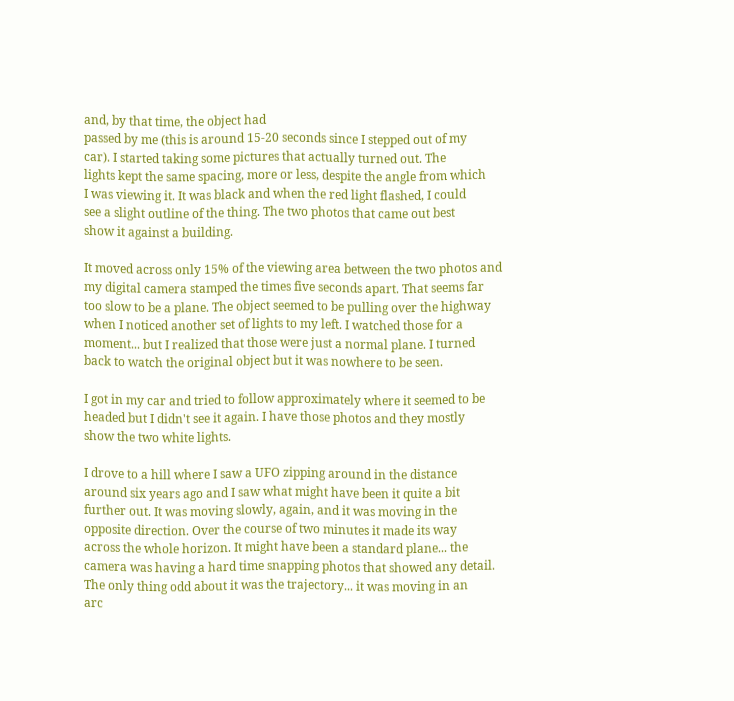and, by that time, the object had
passed by me (this is around 15-20 seconds since I stepped out of my
car). I started taking some pictures that actually turned out. The
lights kept the same spacing, more or less, despite the angle from which
I was viewing it. It was black and when the red light flashed, I could
see a slight outline of the thing. The two photos that came out best
show it against a building.

It moved across only 15% of the viewing area between the two photos and
my digital camera stamped the times five seconds apart. That seems far
too slow to be a plane. The object seemed to be pulling over the highway
when I noticed another set of lights to my left. I watched those for a
moment... but I realized that those were just a normal plane. I turned
back to watch the original object but it was nowhere to be seen.

I got in my car and tried to follow approximately where it seemed to be
headed but I didn't see it again. I have those photos and they mostly
show the two white lights.

I drove to a hill where I saw a UFO zipping around in the distance
around six years ago and I saw what might have been it quite a bit
further out. It was moving slowly, again, and it was moving in the
opposite direction. Over the course of two minutes it made its way
across the whole horizon. It might have been a standard plane... the
camera was having a hard time snapping photos that showed any detail.
The only thing odd about it was the trajectory... it was moving in an
arc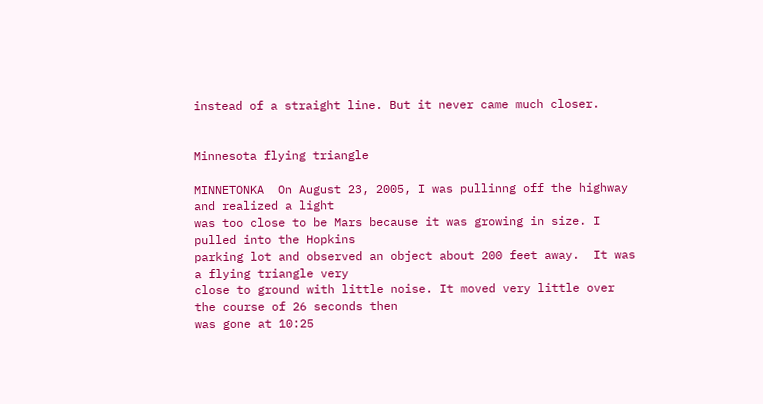instead of a straight line. But it never came much closer.


Minnesota flying triangle

MINNETONKA  On August 23, 2005, I was pullinng off the highway and realized a light
was too close to be Mars because it was growing in size. I pulled into the Hopkins
parking lot and observed an object about 200 feet away.  It was a flying triangle very
close to ground with little noise. It moved very little over the course of 26 seconds then
was gone at 10:25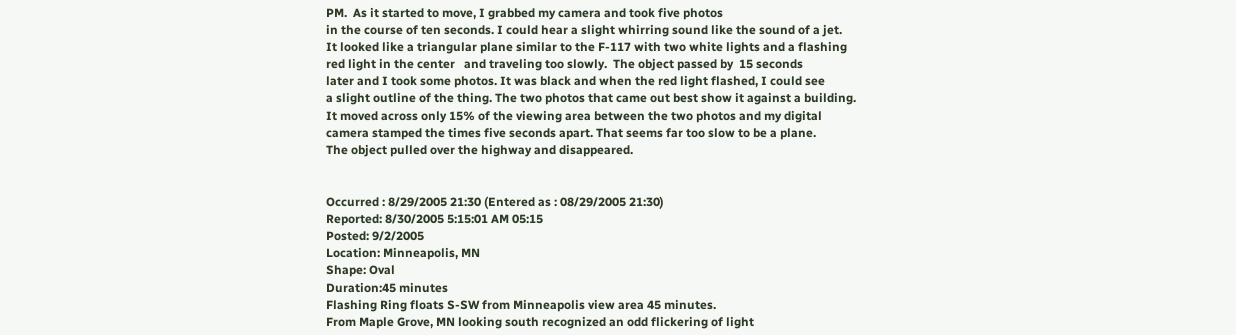PM.  As it started to move, I grabbed my camera and took five photos
in the course of ten seconds. I could hear a slight whirring sound like the sound of a jet.
It looked like a triangular plane similar to the F-117 with two white lights and a flashing
red light in the center   and traveling too slowly.  The object passed by  15 seconds
later and I took some photos. It was black and when the red light flashed, I could see
a slight outline of the thing. The two photos that came out best show it against a building.
It moved across only 15% of the viewing area between the two photos and my digital
camera stamped the times five seconds apart. That seems far too slow to be a plane.
The object pulled over the highway and disappeared.


Occurred : 8/29/2005 21:30 (Entered as : 08/29/2005 21:30)
Reported: 8/30/2005 5:15:01 AM 05:15
Posted: 9/2/2005
Location: Minneapolis, MN
Shape: Oval
Duration:45 minutes
Flashing Ring floats S-SW from Minneapolis view area 45 minutes.
From Maple Grove, MN looking south recognized an odd flickering of light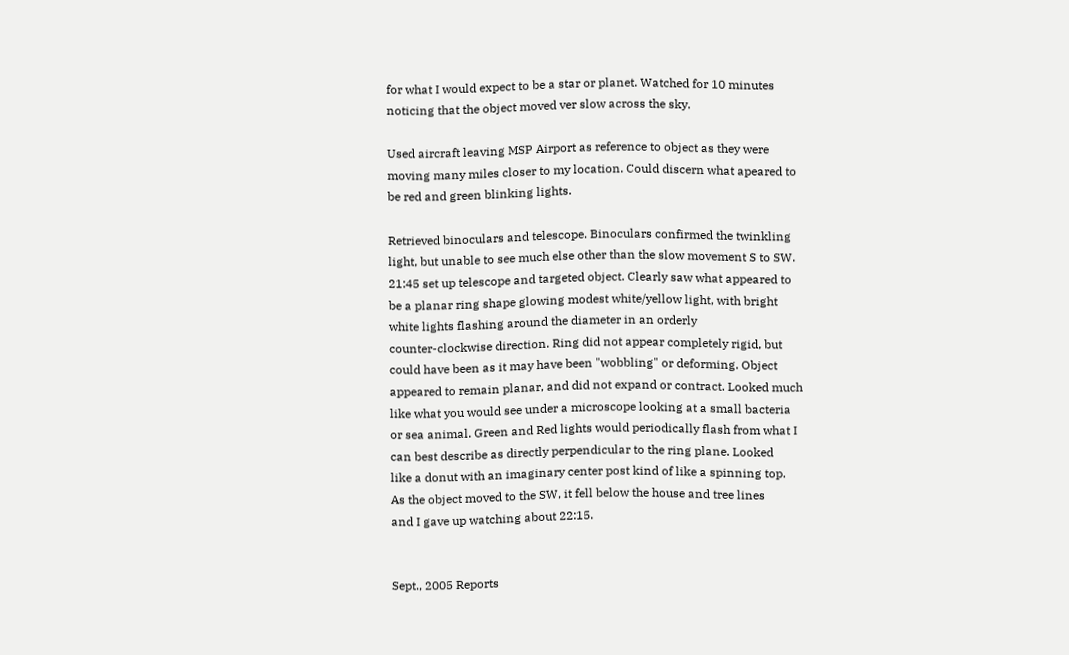for what I would expect to be a star or planet. Watched for 10 minutes
noticing that the object moved ver slow across the sky.

Used aircraft leaving MSP Airport as reference to object as they were
moving many miles closer to my location. Could discern what apeared to
be red and green blinking lights.

Retrieved binoculars and telescope. Binoculars confirmed the twinkling
light, but unable to see much else other than the slow movement S to SW.
21:45 set up telescope and targeted object. Clearly saw what appeared to
be a planar ring shape glowing modest white/yellow light, with bright
white lights flashing around the diameter in an orderly
counter-clockwise direction. Ring did not appear completely rigid, but
could have been as it may have been "wobbling" or deforming. Object
appeared to remain planar, and did not expand or contract. Looked much
like what you would see under a microscope looking at a small bacteria
or sea animal. Green and Red lights would periodically flash from what I
can best describe as directly perpendicular to the ring plane. Looked
like a donut with an imaginary center post kind of like a spinning top.
As the object moved to the SW, it fell below the house and tree lines
and I gave up watching about 22:15.


Sept., 2005 Reports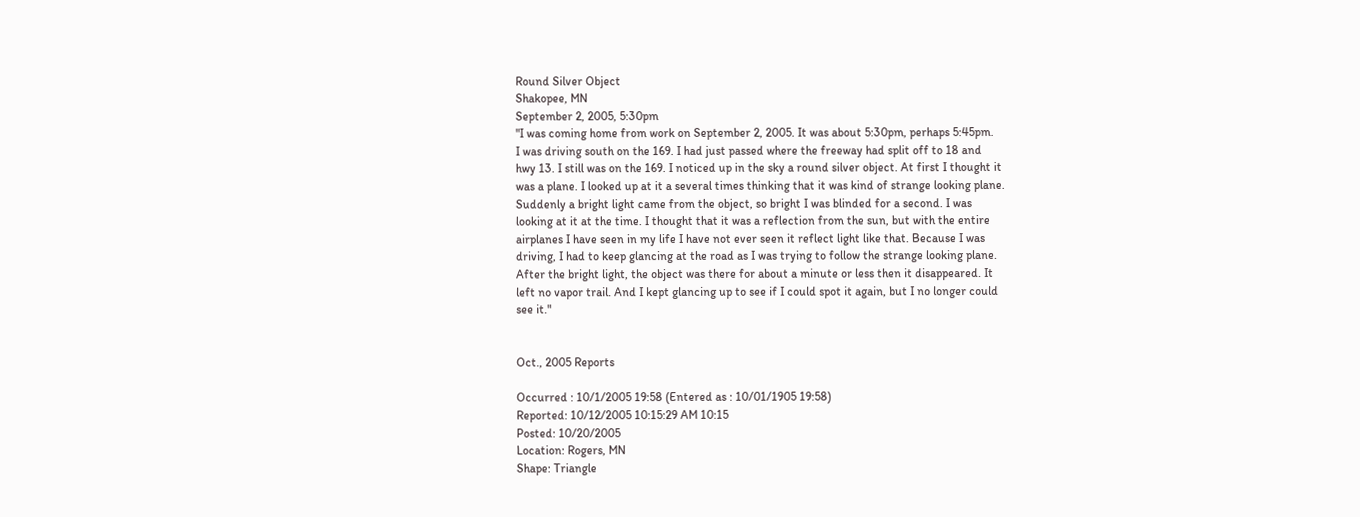Round Silver Object
Shakopee, MN
September 2, 2005, 5:30pm
"I was coming home from work on September 2, 2005. It was about 5:30pm, perhaps 5:45pm.
I was driving south on the 169. I had just passed where the freeway had split off to 18 and
hwy 13. I still was on the 169. I noticed up in the sky a round silver object. At first I thought it
was a plane. I looked up at it a several times thinking that it was kind of strange looking plane.
Suddenly a bright light came from the object, so bright I was blinded for a second. I was
looking at it at the time. I thought that it was a reflection from the sun, but with the entire
airplanes I have seen in my life I have not ever seen it reflect light like that. Because I was
driving, I had to keep glancing at the road as I was trying to follow the strange looking plane.
After the bright light, the object was there for about a minute or less then it disappeared. It
left no vapor trail. And I kept glancing up to see if I could spot it again, but I no longer could
see it."


Oct., 2005 Reports

Occurred : 10/1/2005 19:58 (Entered as : 10/01/1905 19:58)
Reported: 10/12/2005 10:15:29 AM 10:15
Posted: 10/20/2005
Location: Rogers, MN
Shape: Triangle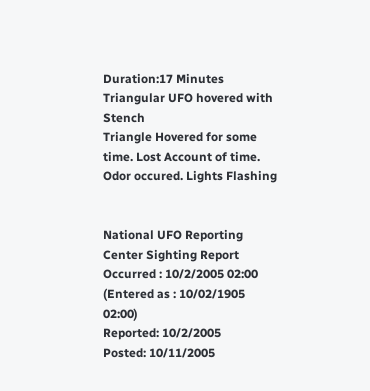Duration:17 Minutes
Triangular UFO hovered with Stench
Triangle Hovered for some time. Lost Account of time.
Odor occured. Lights Flashing


National UFO Reporting Center Sighting Report
Occurred : 10/2/2005 02:00 (Entered as : 10/02/1905 02:00)
Reported: 10/2/2005
Posted: 10/11/2005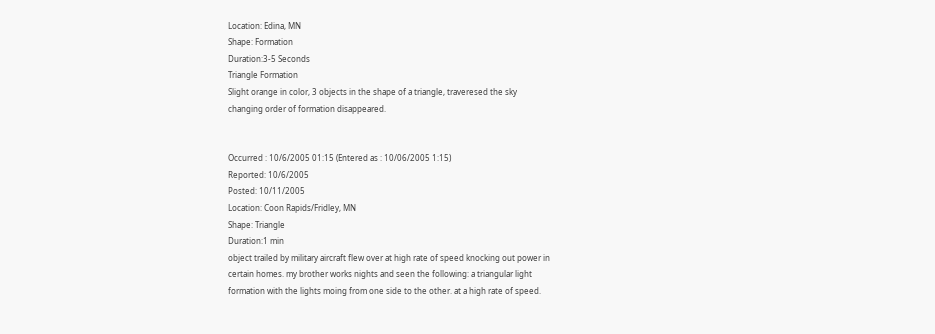Location: Edina, MN
Shape: Formation
Duration:3-5 Seconds
Triangle Formation
Slight orange in color, 3 objects in the shape of a triangle, traveresed the sky
changing order of formation disappeared.


Occurred : 10/6/2005 01:15 (Entered as : 10/06/2005 1:15)
Reported: 10/6/2005
Posted: 10/11/2005
Location: Coon Rapids/Fridley, MN
Shape: Triangle
Duration:1 min
object trailed by military aircraft flew over at high rate of speed knocking out power in
certain homes. my brother works nights and seen the following: a triangular light
formation with the lights moing from one side to the other. at a high rate of speed.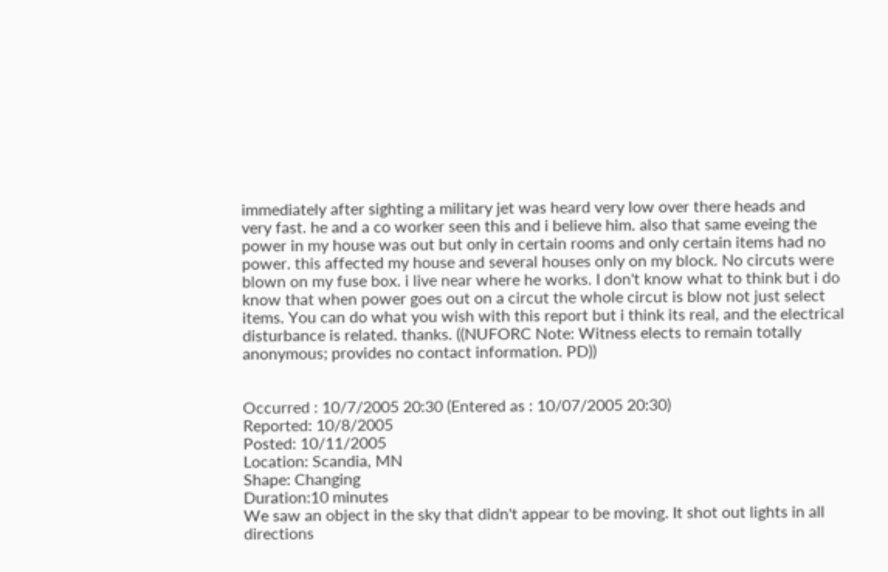immediately after sighting a military jet was heard very low over there heads and
very fast. he and a co worker seen this and i believe him. also that same eveing the
power in my house was out but only in certain rooms and only certain items had no
power. this affected my house and several houses only on my block. No circuts were
blown on my fuse box. i live near where he works. I don't know what to think but i do
know that when power goes out on a circut the whole circut is blow not just select
items. You can do what you wish with this report but i think its real, and the electrical
disturbance is related. thanks. ((NUFORC Note: Witness elects to remain totally
anonymous; provides no contact information. PD))


Occurred : 10/7/2005 20:30 (Entered as : 10/07/2005 20:30)
Reported: 10/8/2005
Posted: 10/11/2005
Location: Scandia, MN
Shape: Changing
Duration:10 minutes
We saw an object in the sky that didn't appear to be moving. It shot out lights in all
directions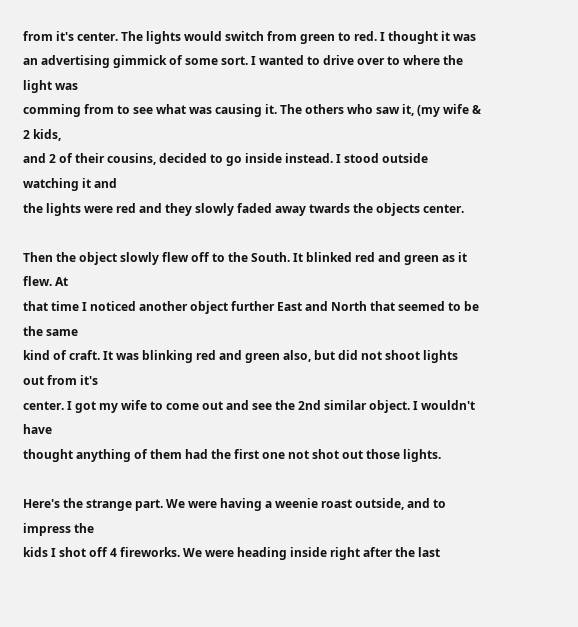from it's center. The lights would switch from green to red. I thought it was
an advertising gimmick of some sort. I wanted to drive over to where the light was
comming from to see what was causing it. The others who saw it, (my wife & 2 kids,
and 2 of their cousins, decided to go inside instead. I stood outside watching it and
the lights were red and they slowly faded away twards the objects center.

Then the object slowly flew off to the South. It blinked red and green as it flew. At
that time I noticed another object further East and North that seemed to be the same
kind of craft. It was blinking red and green also, but did not shoot lights out from it's
center. I got my wife to come out and see the 2nd similar object. I wouldn't have
thought anything of them had the first one not shot out those lights.

Here's the strange part. We were having a weenie roast outside, and to impress the
kids I shot off 4 fireworks. We were heading inside right after the last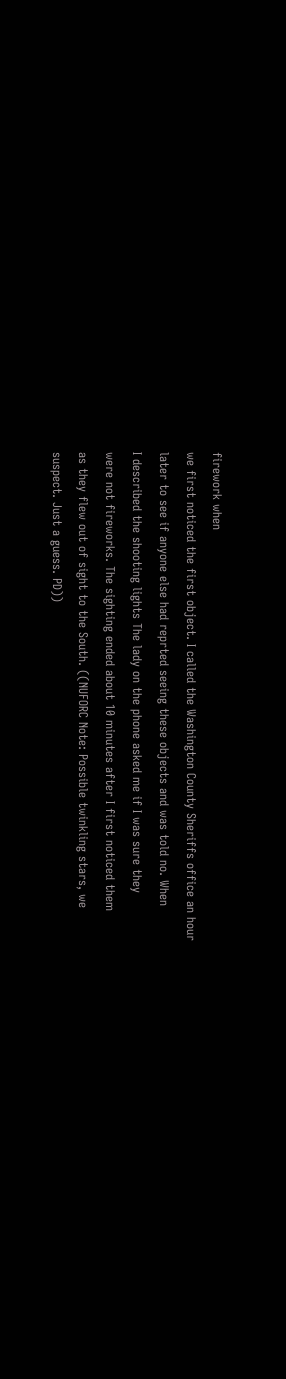firework when
we first noticed the first object. I called the Washington County Sheriffs office an hour
later to see if anyone else had reprted seeing these objects and was told no. When
I described the shooting lights The lady on the phone asked me if I was sure they
were not fireworks. The sighting ended about 10 minutes after I first noticed them
as they flew out of sight to the South. ((NUFORC Note: Possible twinkling stars, we
suspect. Just a guess. PD))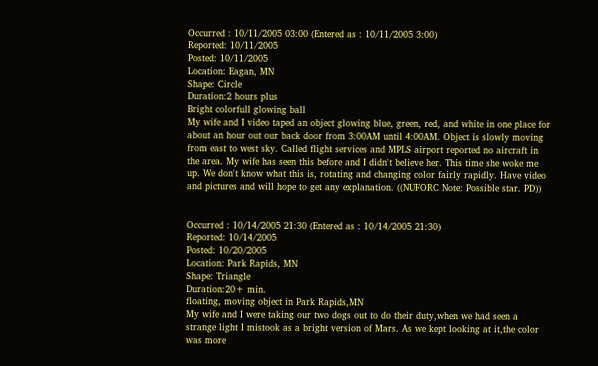Occurred : 10/11/2005 03:00 (Entered as : 10/11/2005 3:00)
Reported: 10/11/2005
Posted: 10/11/2005
Location: Eagan, MN
Shape: Circle
Duration:2 hours plus
Bright colorfull glowing ball
My wife and I video taped an object glowing blue, green, red, and white in one place for
about an hour out our back door from 3:00AM until 4:00AM. Object is slowly moving
from east to west sky. Called flight services and MPLS airport reported no aircraft in
the area. My wife has seen this before and I didn't believe her. This time she woke me
up. We don't know what this is, rotating and changing color fairly rapidly. Have video
and pictures and will hope to get any explanation. ((NUFORC Note: Possible star. PD))


Occurred : 10/14/2005 21:30 (Entered as : 10/14/2005 21:30)
Reported: 10/14/2005
Posted: 10/20/2005
Location: Park Rapids, MN
Shape: Triangle
Duration:20+ min.
floating, moving object in Park Rapids,MN
My wife and I were taking our two dogs out to do their duty,when we had seen a
strange light I mistook as a bright version of Mars. As we kept looking at it,the color
was more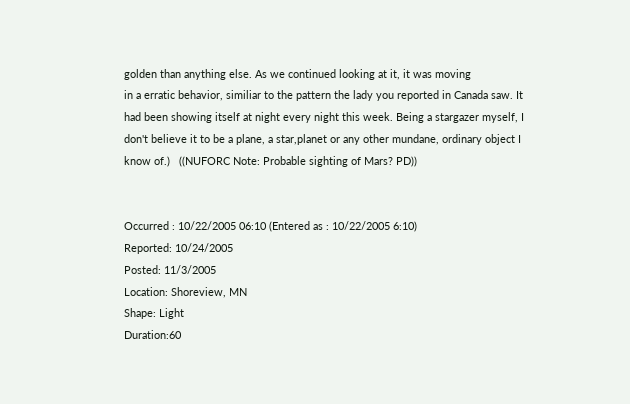golden than anything else. As we continued looking at it, it was moving
in a erratic behavior, similiar to the pattern the lady you reported in Canada saw. It
had been showing itself at night every night this week. Being a stargazer myself, I
don't believe it to be a plane, a star,planet or any other mundane, ordinary object I
know of.)   ((NUFORC Note: Probable sighting of Mars? PD))


Occurred : 10/22/2005 06:10 (Entered as : 10/22/2005 6:10)
Reported: 10/24/2005
Posted: 11/3/2005
Location: Shoreview, MN
Shape: Light
Duration:60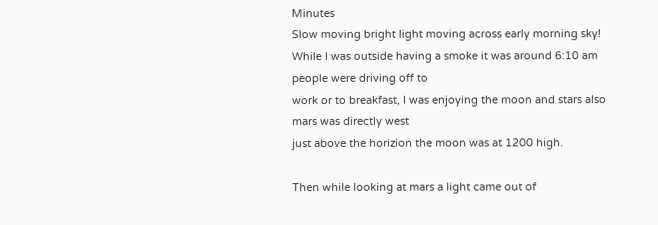Minutes
Slow moving bright light moving across early morning sky!
While I was outside having a smoke it was around 6:10 am people were driving off to
work or to breakfast, I was enjoying the moon and stars also mars was directly west
just above the horizion the moon was at 1200 high.

Then while looking at mars a light came out of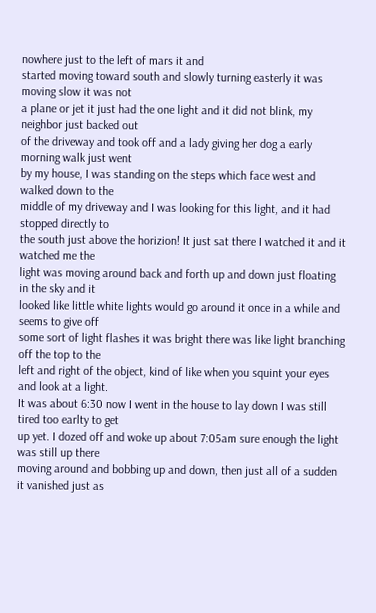nowhere just to the left of mars it and
started moving toward south and slowly turning easterly it was moving slow it was not
a plane or jet it just had the one light and it did not blink, my neighbor just backed out
of the driveway and took off and a lady giving her dog a early morning walk just went
by my house, I was standing on the steps which face west and walked down to the
middle of my driveway and I was looking for this light, and it had stopped directly to
the south just above the horizion! It just sat there I watched it and it watched me the
light was moving around back and forth up and down just floating in the sky and it
looked like little white lights would go around it once in a while and seems to give off
some sort of light flashes it was bright there was like light branching off the top to the
left and right of the object, kind of like when you squint your eyes and look at a light.
It was about 6:30 now I went in the house to lay down I was still tired too earlty to get
up yet. I dozed off and woke up about 7:05am sure enough the light was still up there
moving around and bobbing up and down, then just all of a sudden it vanished just as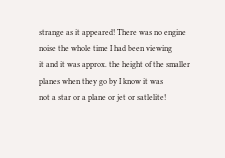strange as it appeared! There was no engine noise the whole time I had been viewing
it and it was approx. the height of the smaller planes when they go by I know it was
not a star or a plane or jet or satlelite!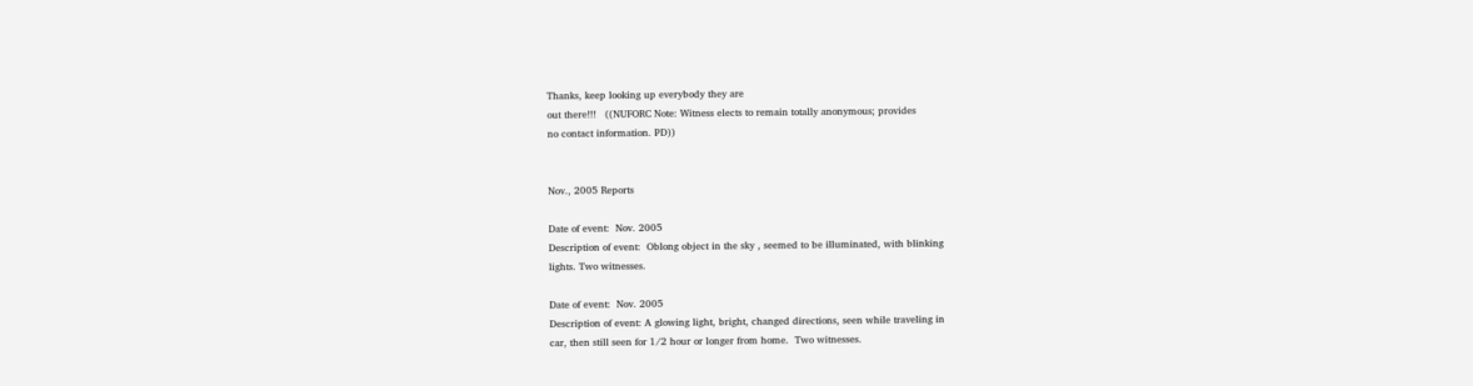Thanks, keep looking up everybody they are
out there!!!   ((NUFORC Note: Witness elects to remain totally anonymous; provides
no contact information. PD))


Nov., 2005 Reports

Date of event:  Nov. 2005
Description of event:  Oblong object in the sky , seemed to be illuminated, with blinking
lights. Two witnesses.

Date of event:  Nov. 2005
Description of event: A glowing light, bright, changed directions, seen while traveling in
car, then still seen for 1/2 hour or longer from home.  Two witnesses.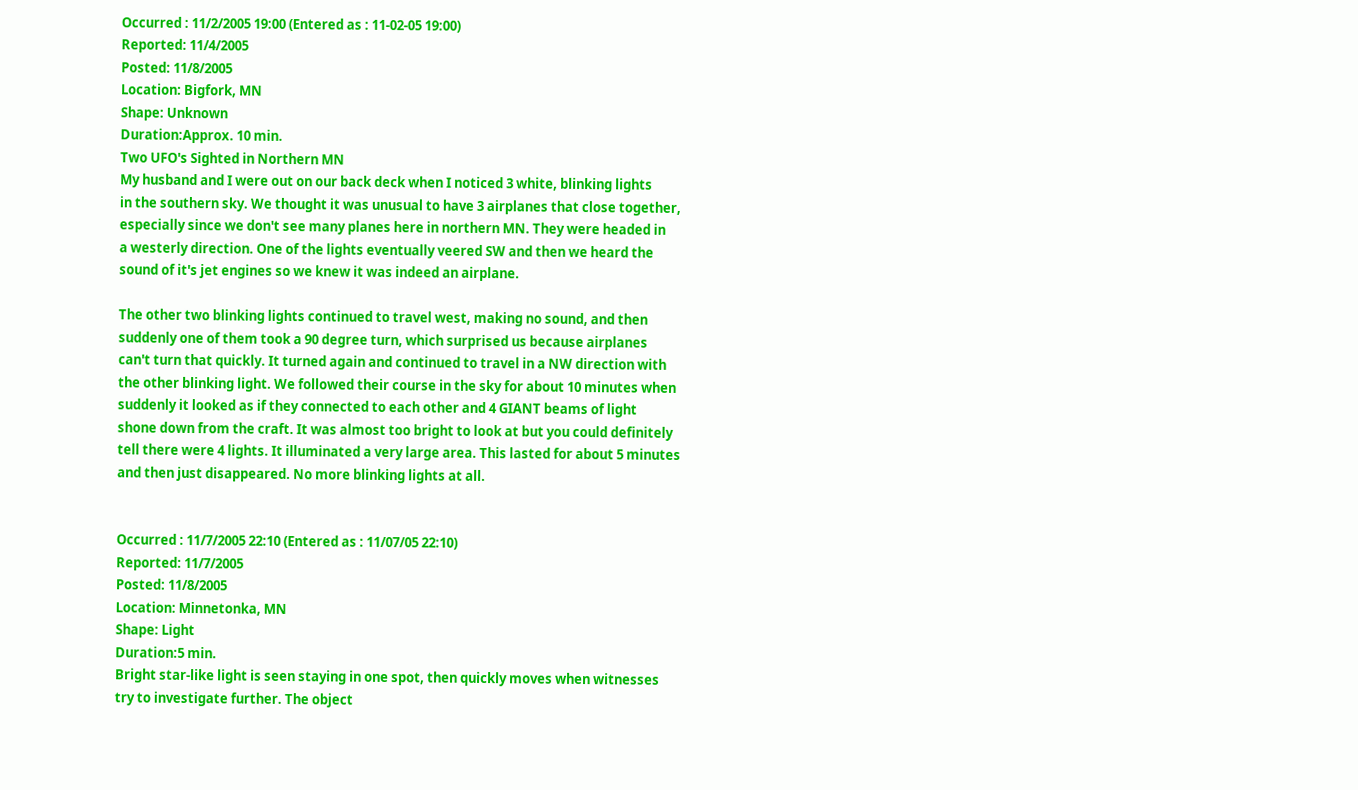Occurred : 11/2/2005 19:00 (Entered as : 11-02-05 19:00)
Reported: 11/4/2005
Posted: 11/8/2005
Location: Bigfork, MN
Shape: Unknown
Duration:Approx. 10 min.
Two UFO's Sighted in Northern MN
My husband and I were out on our back deck when I noticed 3 white, blinking lights
in the southern sky. We thought it was unusual to have 3 airplanes that close together,
especially since we don't see many planes here in northern MN. They were headed in
a westerly direction. One of the lights eventually veered SW and then we heard the
sound of it's jet engines so we knew it was indeed an airplane.

The other two blinking lights continued to travel west, making no sound, and then
suddenly one of them took a 90 degree turn, which surprised us because airplanes
can't turn that quickly. It turned again and continued to travel in a NW direction with
the other blinking light. We followed their course in the sky for about 10 minutes when
suddenly it looked as if they connected to each other and 4 GIANT beams of light
shone down from the craft. It was almost too bright to look at but you could definitely
tell there were 4 lights. It illuminated a very large area. This lasted for about 5 minutes
and then just disappeared. No more blinking lights at all.


Occurred : 11/7/2005 22:10 (Entered as : 11/07/05 22:10)
Reported: 11/7/2005
Posted: 11/8/2005
Location: Minnetonka, MN
Shape: Light
Duration:5 min.
Bright star-like light is seen staying in one spot, then quickly moves when witnesses
try to investigate further. The object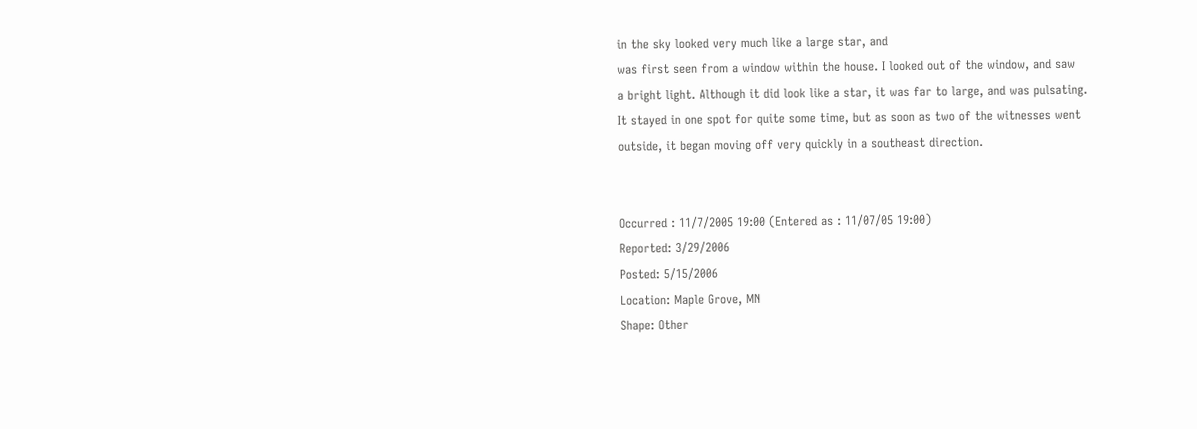in the sky looked very much like a large star, and
was first seen from a window within the house. I looked out of the window, and saw
a bright light. Although it did look like a star, it was far to large, and was pulsating.
It stayed in one spot for quite some time, but as soon as two of the witnesses went
outside, it began moving off very quickly in a southeast direction.


Occurred : 11/7/2005 19:00 (Entered as : 11/07/05 19:00)
Reported: 3/29/2006
Posted: 5/15/2006
Location: Maple Grove, MN
Shape: Other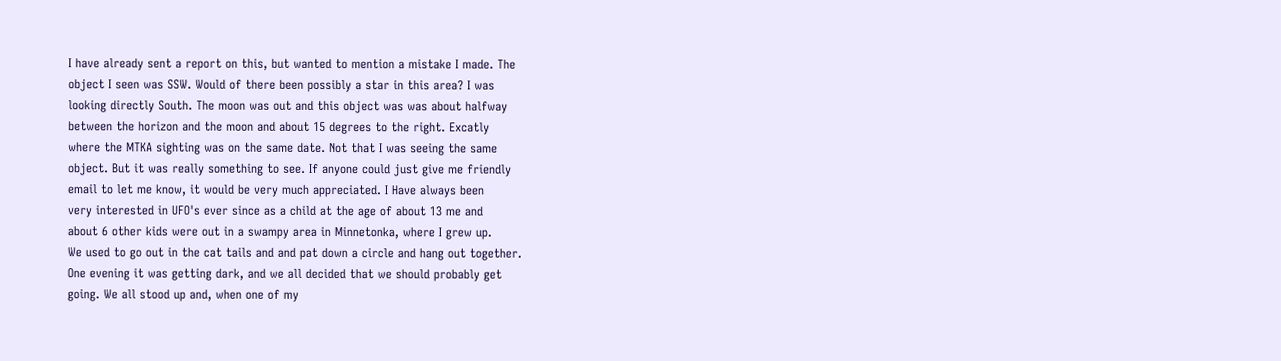I have already sent a report on this, but wanted to mention a mistake I made. The
object I seen was SSW. Would of there been possibly a star in this area? I was
looking directly South. The moon was out and this object was was about halfway
between the horizon and the moon and about 15 degrees to the right. Excatly
where the MTKA sighting was on the same date. Not that I was seeing the same
object. But it was really something to see. If anyone could just give me friendly
email to let me know, it would be very much appreciated. I Have always been
very interested in UFO's ever since as a child at the age of about 13 me and
about 6 other kids were out in a swampy area in Minnetonka, where I grew up.
We used to go out in the cat tails and and pat down a circle and hang out together.
One evening it was getting dark, and we all decided that we should probably get
going. We all stood up and, when one of my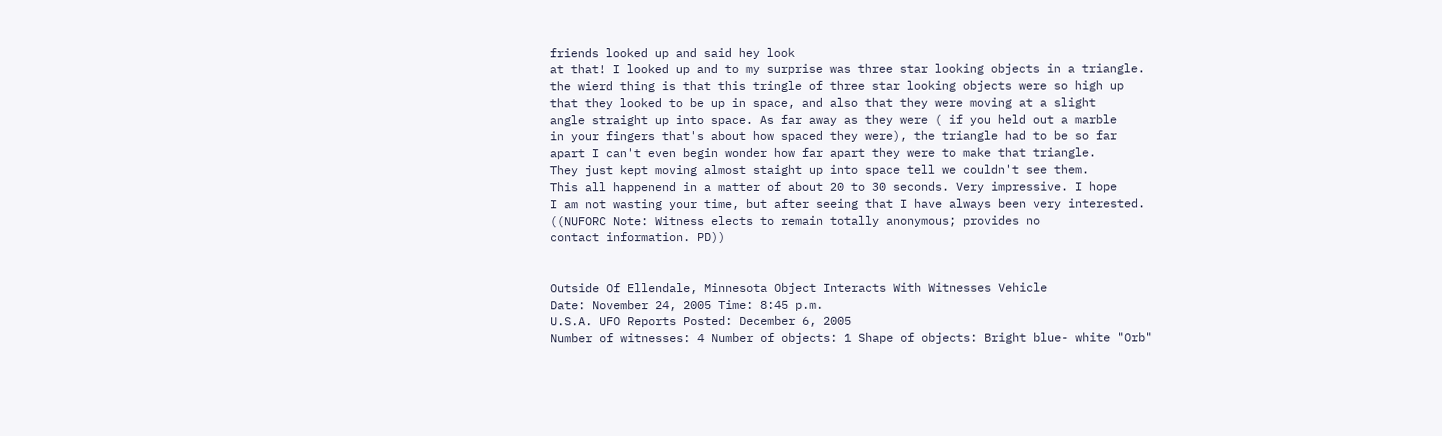friends looked up and said hey look
at that! I looked up and to my surprise was three star looking objects in a triangle.
the wierd thing is that this tringle of three star looking objects were so high up
that they looked to be up in space, and also that they were moving at a slight
angle straight up into space. As far away as they were ( if you held out a marble
in your fingers that's about how spaced they were), the triangle had to be so far
apart I can't even begin wonder how far apart they were to make that triangle.
They just kept moving almost staight up into space tell we couldn't see them.
This all happenend in a matter of about 20 to 30 seconds. Very impressive. I hope
I am not wasting your time, but after seeing that I have always been very interested.
((NUFORC Note: Witness elects to remain totally anonymous; provides no
contact information. PD))


Outside Of Ellendale, Minnesota Object Interacts With Witnesses Vehicle
Date: November 24, 2005 Time: 8:45 p.m.
U.S.A. UFO Reports Posted: December 6, 2005
Number of witnesses: 4 Number of objects: 1 Shape of objects: Bright blue- white "Orb"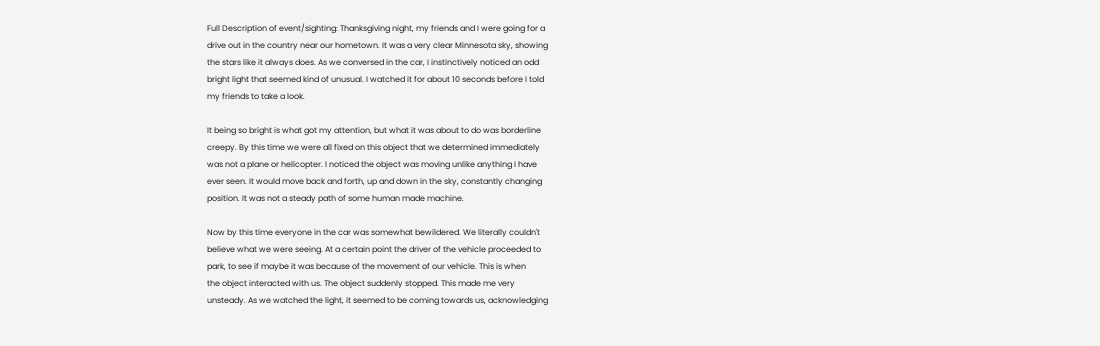Full Description of event/sighting: Thanksgiving night, my friends and I were going for a
drive out in the country near our hometown. It was a very clear Minnesota sky, showing
the stars like it always does. As we conversed in the car, I instinctively noticed an odd
bright light that seemed kind of unusual. I watched it for about 10 seconds before I told
my friends to take a look.

It being so bright is what got my attention, but what it was about to do was borderline
creepy. By this time we were all fixed on this object that we determined immediately
was not a plane or helicopter. I noticed the object was moving unlike anything I have
ever seen. It would move back and forth, up and down in the sky, constantly changing
position. It was not a steady path of some human made machine.

Now by this time everyone in the car was somewhat bewildered. We literally couldn't
believe what we were seeing. At a certain point the driver of the vehicle proceeded to
park, to see if maybe it was because of the movement of our vehicle. This is when
the object interacted with us. The object suddenly stopped. This made me very
unsteady. As we watched the light, it seemed to be coming towards us, acknowledging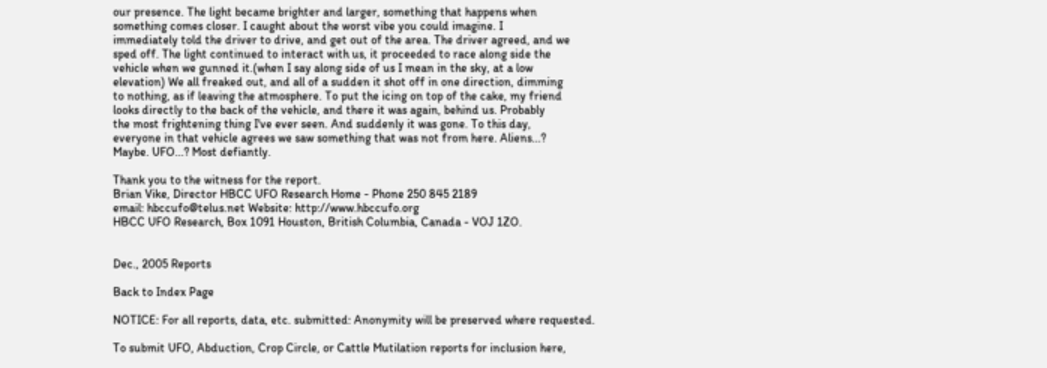our presence. The light became brighter and larger, something that happens when
something comes closer. I caught about the worst vibe you could imagine. I
immediately told the driver to drive, and get out of the area. The driver agreed, and we
sped off. The light continued to interact with us, it proceeded to race along side the
vehicle when we gunned it.(when I say along side of us I mean in the sky, at a low
elevation) We all freaked out, and all of a sudden it shot off in one direction, dimming
to nothing, as if leaving the atmosphere. To put the icing on top of the cake, my friend
looks directly to the back of the vehicle, and there it was again, behind us. Probably
the most frightening thing I've ever seen. And suddenly it was gone. To this day,
everyone in that vehicle agrees we saw something that was not from here. Aliens...?
Maybe. UFO...? Most defiantly.

Thank you to the witness for the report.
Brian Vike, Director HBCC UFO Research Home - Phone 250 845 2189
email: hbccufo@telus.net Website: http://www.hbccufo.org
HBCC UFO Research, Box 1091 Houston, British Columbia, Canada - VOJ 1ZO.


Dec., 2005 Reports

Back to Index Page

NOTICE: For all reports, data, etc. submitted: Anonymity will be preserved where requested.

To submit UFO, Abduction, Crop Circle, or Cattle Mutilation reports for inclusion here,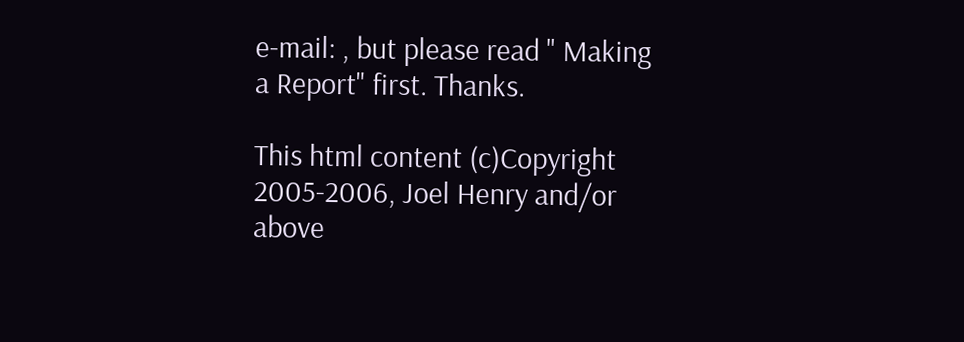e-mail: , but please read " Making a Report" first. Thanks.

This html content (c)Copyright 2005-2006, Joel Henry and/or above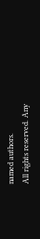named authors.
All rights reserved. Any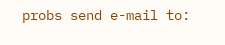probs send e-mail to: